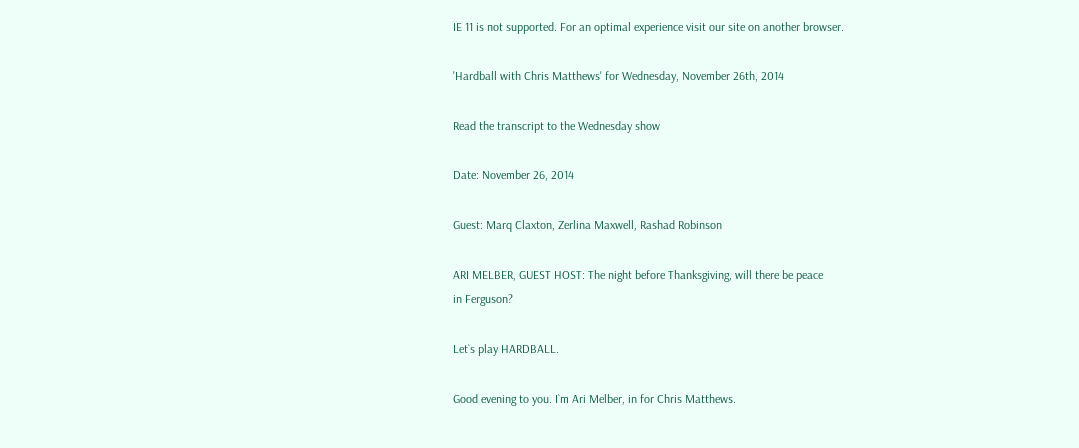IE 11 is not supported. For an optimal experience visit our site on another browser.

'Hardball with Chris Matthews' for Wednesday, November 26th, 2014

Read the transcript to the Wednesday show

Date: November 26, 2014

Guest: Marq Claxton, Zerlina Maxwell, Rashad Robinson

ARI MELBER, GUEST HOST: The night before Thanksgiving, will there be peace
in Ferguson?

Let`s play HARDBALL.

Good evening to you. I`m Ari Melber, in for Chris Matthews.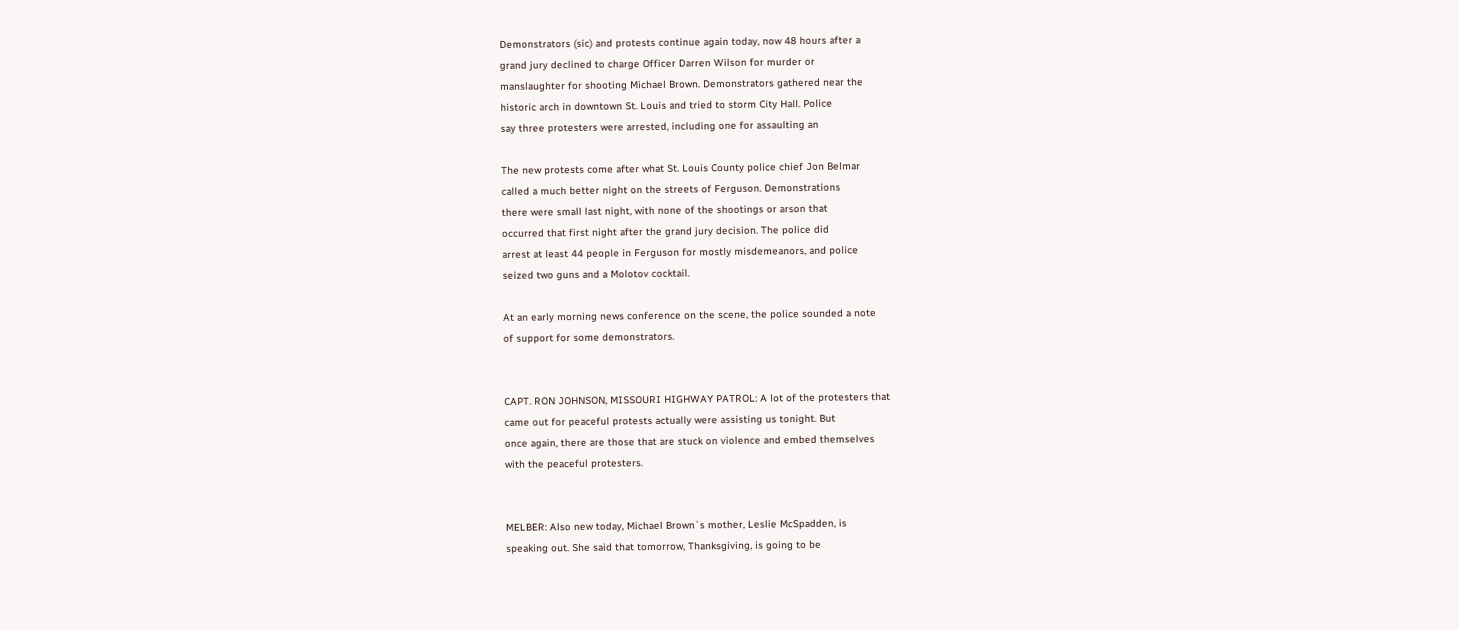Demonstrators (sic) and protests continue again today, now 48 hours after a
grand jury declined to charge Officer Darren Wilson for murder or
manslaughter for shooting Michael Brown. Demonstrators gathered near the
historic arch in downtown St. Louis and tried to storm City Hall. Police
say three protesters were arrested, including one for assaulting an

The new protests come after what St. Louis County police chief Jon Belmar
called a much better night on the streets of Ferguson. Demonstrations
there were small last night, with none of the shootings or arson that
occurred that first night after the grand jury decision. The police did
arrest at least 44 people in Ferguson for mostly misdemeanors, and police
seized two guns and a Molotov cocktail.

At an early morning news conference on the scene, the police sounded a note
of support for some demonstrators.


CAPT. RON JOHNSON, MISSOURI HIGHWAY PATROL: A lot of the protesters that
came out for peaceful protests actually were assisting us tonight. But
once again, there are those that are stuck on violence and embed themselves
with the peaceful protesters.


MELBER: Also new today, Michael Brown`s mother, Leslie McSpadden, is
speaking out. She said that tomorrow, Thanksgiving, is going to be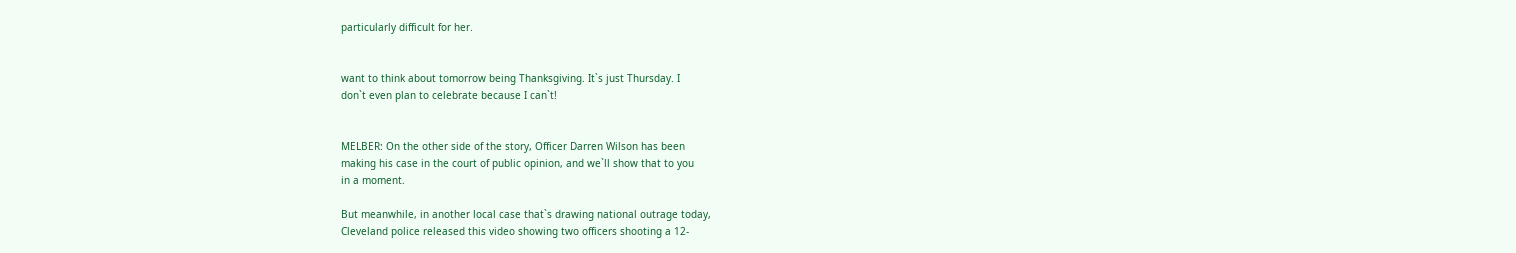particularly difficult for her.


want to think about tomorrow being Thanksgiving. It`s just Thursday. I
don`t even plan to celebrate because I can`t!


MELBER: On the other side of the story, Officer Darren Wilson has been
making his case in the court of public opinion, and we`ll show that to you
in a moment.

But meanwhile, in another local case that`s drawing national outrage today,
Cleveland police released this video showing two officers shooting a 12-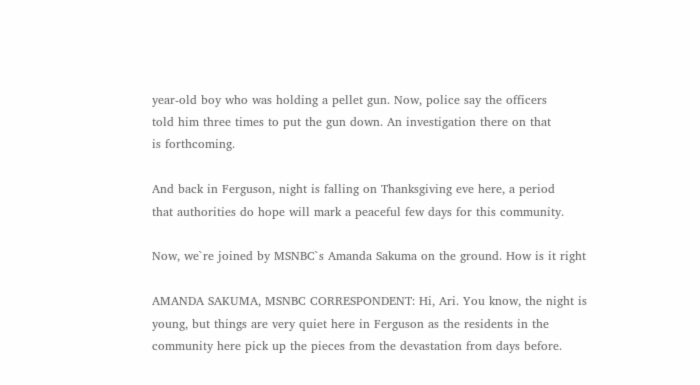year-old boy who was holding a pellet gun. Now, police say the officers
told him three times to put the gun down. An investigation there on that
is forthcoming.

And back in Ferguson, night is falling on Thanksgiving eve here, a period
that authorities do hope will mark a peaceful few days for this community.

Now, we`re joined by MSNBC`s Amanda Sakuma on the ground. How is it right

AMANDA SAKUMA, MSNBC CORRESPONDENT: Hi, Ari. You know, the night is
young, but things are very quiet here in Ferguson as the residents in the
community here pick up the pieces from the devastation from days before.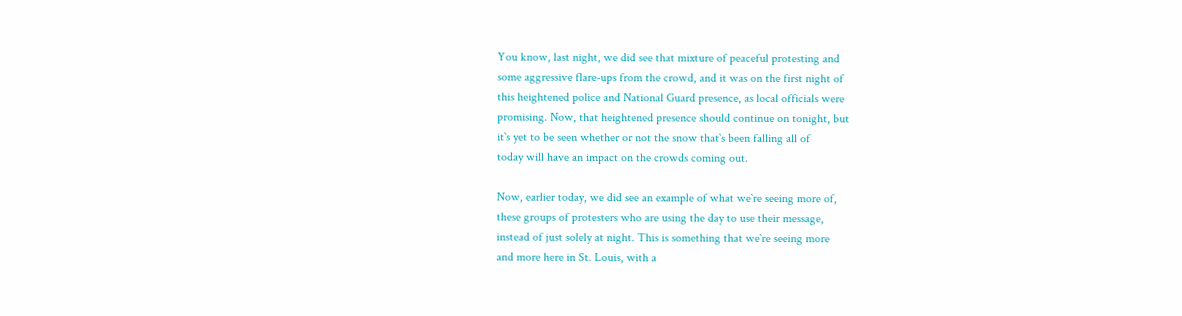You know, last night, we did see that mixture of peaceful protesting and
some aggressive flare-ups from the crowd, and it was on the first night of
this heightened police and National Guard presence, as local officials were
promising. Now, that heightened presence should continue on tonight, but
it`s yet to be seen whether or not the snow that`s been falling all of
today will have an impact on the crowds coming out.

Now, earlier today, we did see an example of what we`re seeing more of,
these groups of protesters who are using the day to use their message,
instead of just solely at night. This is something that we`re seeing more
and more here in St. Louis, with a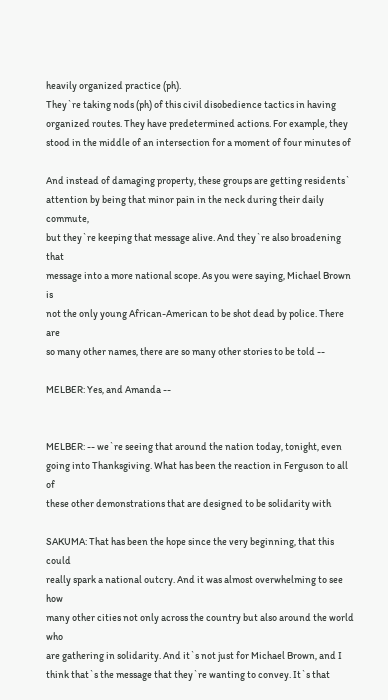heavily organized practice (ph).
They`re taking nods (ph) of this civil disobedience tactics in having
organized routes. They have predetermined actions. For example, they
stood in the middle of an intersection for a moment of four minutes of

And instead of damaging property, these groups are getting residents`
attention by being that minor pain in the neck during their daily commute,
but they`re keeping that message alive. And they`re also broadening that
message into a more national scope. As you were saying, Michael Brown is
not the only young African-American to be shot dead by police. There are
so many other names, there are so many other stories to be told --

MELBER: Yes, and Amanda --


MELBER: -- we`re seeing that around the nation today, tonight, even
going into Thanksgiving. What has been the reaction in Ferguson to all of
these other demonstrations that are designed to be solidarity with

SAKUMA: That has been the hope since the very beginning, that this could
really spark a national outcry. And it was almost overwhelming to see how
many other cities not only across the country but also around the world who
are gathering in solidarity. And it`s not just for Michael Brown, and I
think that`s the message that they`re wanting to convey. It`s that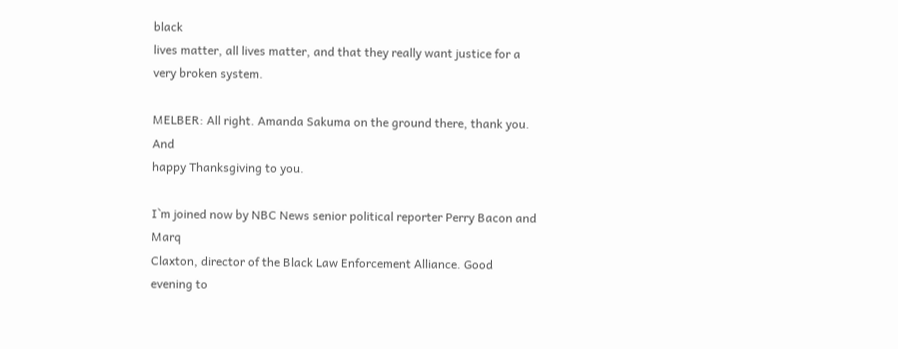black
lives matter, all lives matter, and that they really want justice for a
very broken system.

MELBER: All right. Amanda Sakuma on the ground there, thank you. And
happy Thanksgiving to you.

I`m joined now by NBC News senior political reporter Perry Bacon and Marq
Claxton, director of the Black Law Enforcement Alliance. Good evening to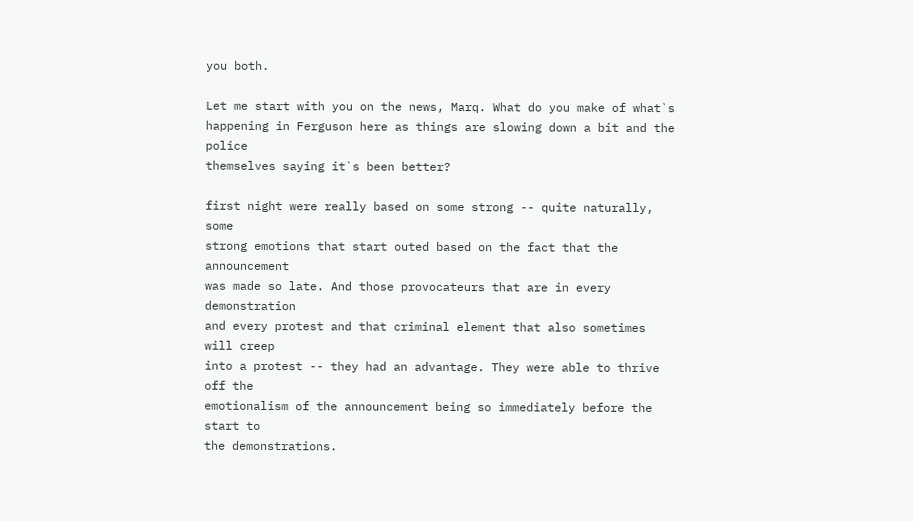you both.

Let me start with you on the news, Marq. What do you make of what`s
happening in Ferguson here as things are slowing down a bit and the police
themselves saying it`s been better?

first night were really based on some strong -- quite naturally, some
strong emotions that start outed based on the fact that the announcement
was made so late. And those provocateurs that are in every demonstration
and every protest and that criminal element that also sometimes will creep
into a protest -- they had an advantage. They were able to thrive off the
emotionalism of the announcement being so immediately before the start to
the demonstrations.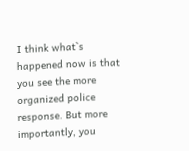I think what`s happened now is that you see the more organized police
response. But more importantly, you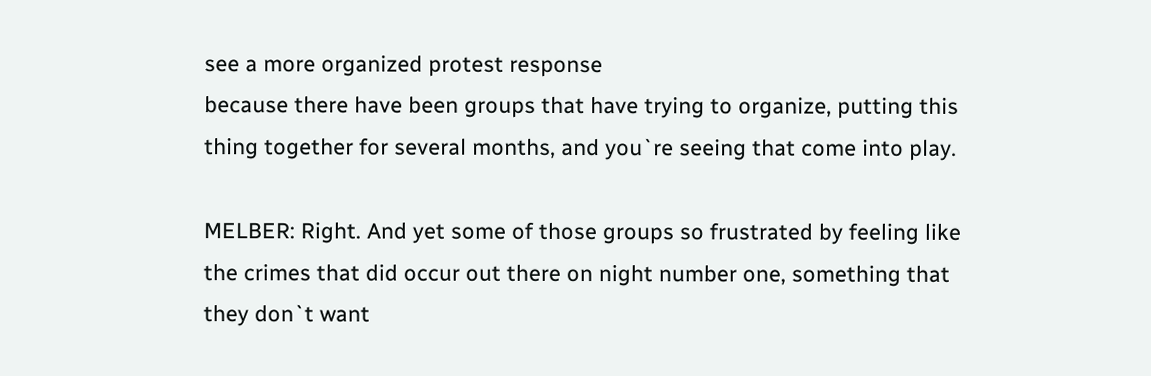see a more organized protest response
because there have been groups that have trying to organize, putting this
thing together for several months, and you`re seeing that come into play.

MELBER: Right. And yet some of those groups so frustrated by feeling like
the crimes that did occur out there on night number one, something that
they don`t want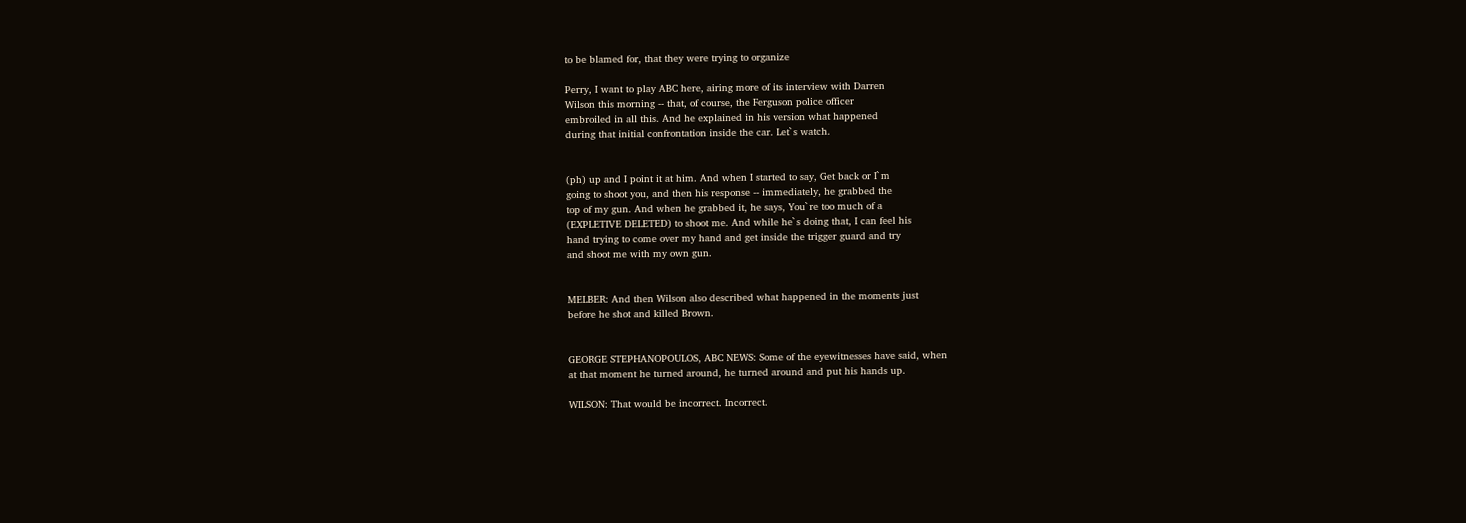to be blamed for, that they were trying to organize

Perry, I want to play ABC here, airing more of its interview with Darren
Wilson this morning -- that, of course, the Ferguson police officer
embroiled in all this. And he explained in his version what happened
during that initial confrontation inside the car. Let`s watch.


(ph) up and I point it at him. And when I started to say, Get back or I`m
going to shoot you, and then his response -- immediately, he grabbed the
top of my gun. And when he grabbed it, he says, You`re too much of a
(EXPLETIVE DELETED) to shoot me. And while he`s doing that, I can feel his
hand trying to come over my hand and get inside the trigger guard and try
and shoot me with my own gun.


MELBER: And then Wilson also described what happened in the moments just
before he shot and killed Brown.


GEORGE STEPHANOPOULOS, ABC NEWS: Some of the eyewitnesses have said, when
at that moment he turned around, he turned around and put his hands up.

WILSON: That would be incorrect. Incorrect.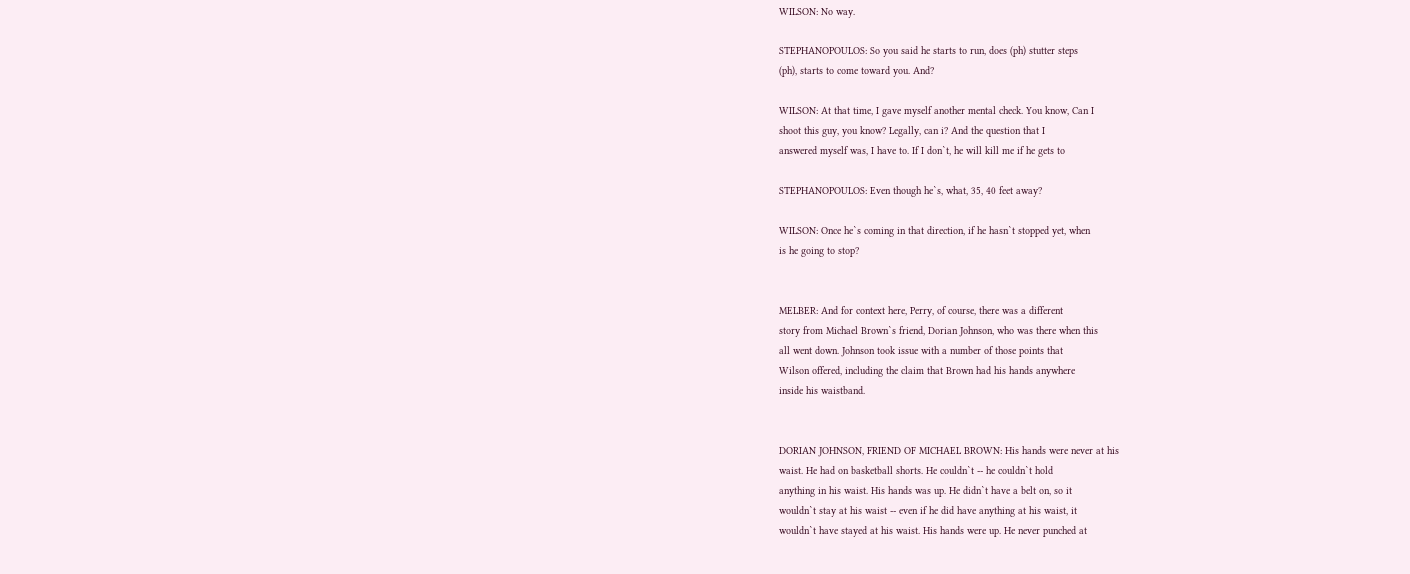WILSON: No way.

STEPHANOPOULOS: So you said he starts to run, does (ph) stutter steps
(ph), starts to come toward you. And?

WILSON: At that time, I gave myself another mental check. You know, Can I
shoot this guy, you know? Legally, can i? And the question that I
answered myself was, I have to. If I don`t, he will kill me if he gets to

STEPHANOPOULOS: Even though he`s, what, 35, 40 feet away?

WILSON: Once he`s coming in that direction, if he hasn`t stopped yet, when
is he going to stop?


MELBER: And for context here, Perry, of course, there was a different
story from Michael Brown`s friend, Dorian Johnson, who was there when this
all went down. Johnson took issue with a number of those points that
Wilson offered, including the claim that Brown had his hands anywhere
inside his waistband.


DORIAN JOHNSON, FRIEND OF MICHAEL BROWN: His hands were never at his
waist. He had on basketball shorts. He couldn`t -- he couldn`t hold
anything in his waist. His hands was up. He didn`t have a belt on, so it
wouldn`t stay at his waist -- even if he did have anything at his waist, it
wouldn`t have stayed at his waist. His hands were up. He never punched at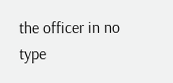the officer in no type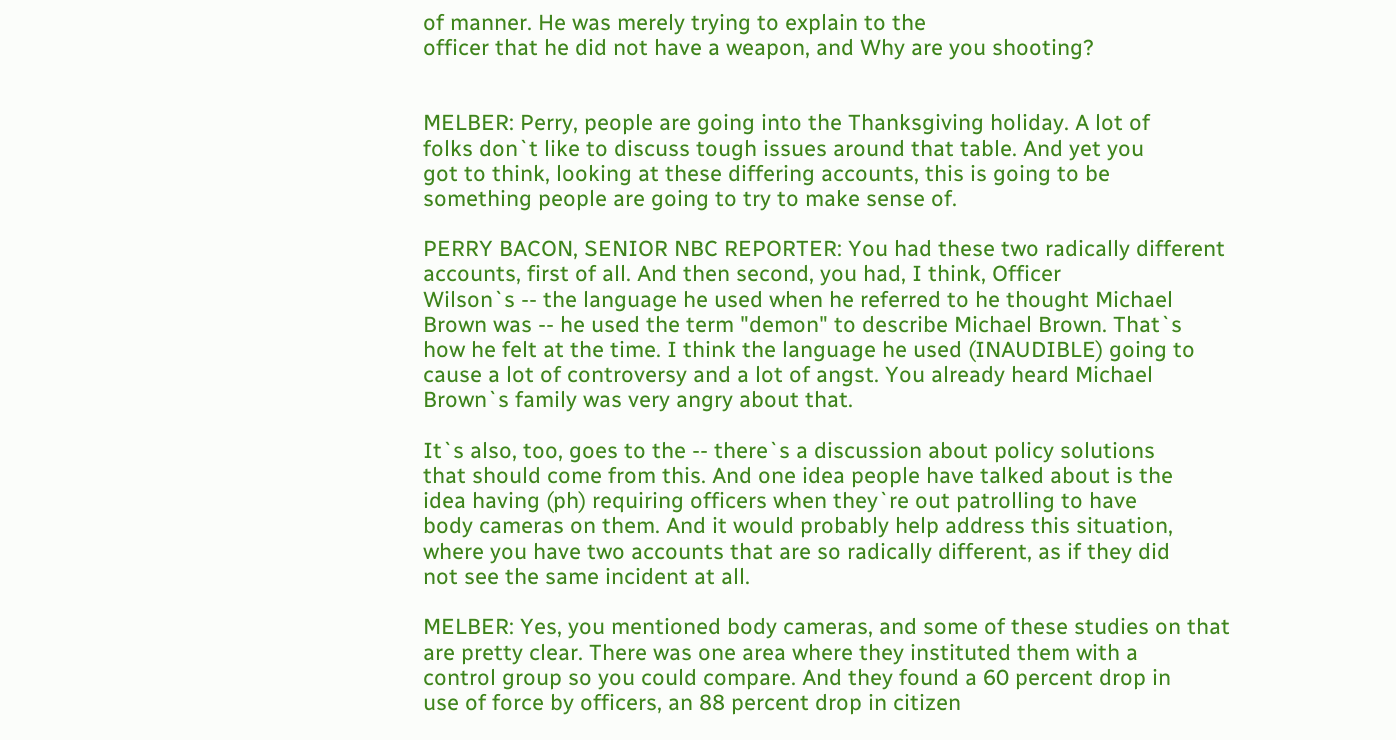of manner. He was merely trying to explain to the
officer that he did not have a weapon, and Why are you shooting?


MELBER: Perry, people are going into the Thanksgiving holiday. A lot of
folks don`t like to discuss tough issues around that table. And yet you
got to think, looking at these differing accounts, this is going to be
something people are going to try to make sense of.

PERRY BACON, SENIOR NBC REPORTER: You had these two radically different
accounts, first of all. And then second, you had, I think, Officer
Wilson`s -- the language he used when he referred to he thought Michael
Brown was -- he used the term "demon" to describe Michael Brown. That`s
how he felt at the time. I think the language he used (INAUDIBLE) going to
cause a lot of controversy and a lot of angst. You already heard Michael
Brown`s family was very angry about that.

It`s also, too, goes to the -- there`s a discussion about policy solutions
that should come from this. And one idea people have talked about is the
idea having (ph) requiring officers when they`re out patrolling to have
body cameras on them. And it would probably help address this situation,
where you have two accounts that are so radically different, as if they did
not see the same incident at all.

MELBER: Yes, you mentioned body cameras, and some of these studies on that
are pretty clear. There was one area where they instituted them with a
control group so you could compare. And they found a 60 percent drop in
use of force by officers, an 88 percent drop in citizen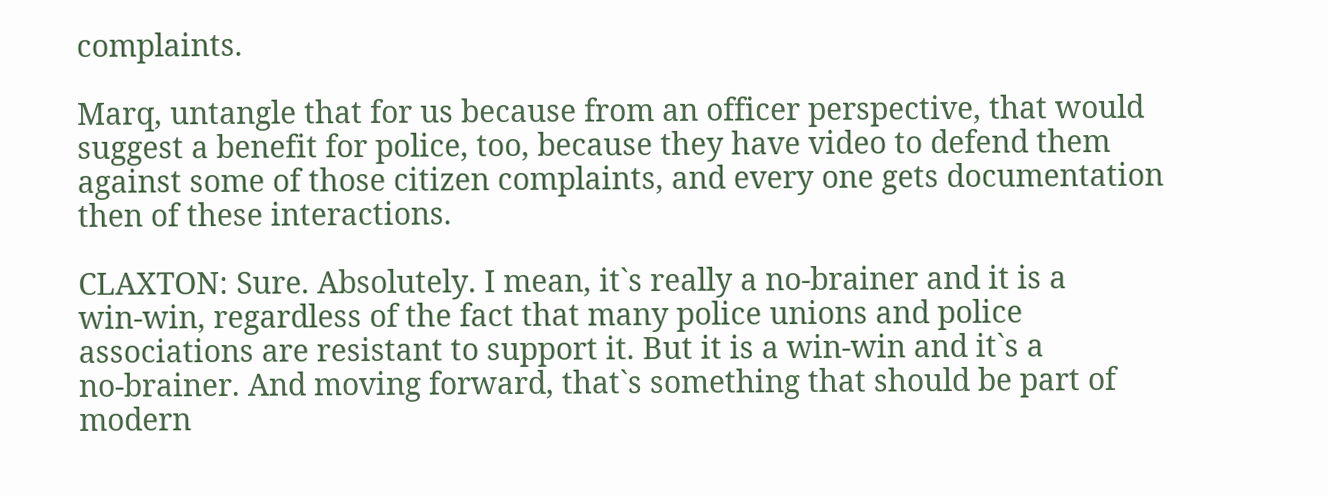complaints.

Marq, untangle that for us because from an officer perspective, that would
suggest a benefit for police, too, because they have video to defend them
against some of those citizen complaints, and every one gets documentation
then of these interactions.

CLAXTON: Sure. Absolutely. I mean, it`s really a no-brainer and it is a
win-win, regardless of the fact that many police unions and police
associations are resistant to support it. But it is a win-win and it`s a
no-brainer. And moving forward, that`s something that should be part of
modern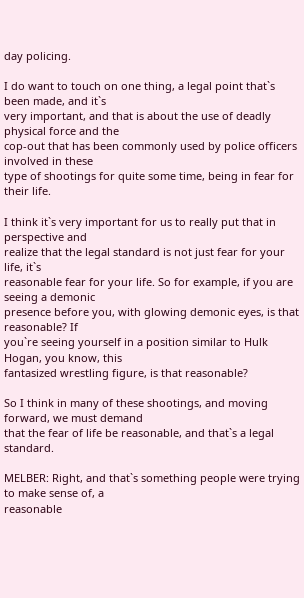day policing.

I do want to touch on one thing, a legal point that`s been made, and it`s
very important, and that is about the use of deadly physical force and the
cop-out that has been commonly used by police officers involved in these
type of shootings for quite some time, being in fear for their life.

I think it`s very important for us to really put that in perspective and
realize that the legal standard is not just fear for your life, it`s
reasonable fear for your life. So for example, if you are seeing a demonic
presence before you, with glowing demonic eyes, is that reasonable? If
you`re seeing yourself in a position similar to Hulk Hogan, you know, this
fantasized wrestling figure, is that reasonable?

So I think in many of these shootings, and moving forward, we must demand
that the fear of life be reasonable, and that`s a legal standard.

MELBER: Right, and that`s something people were trying to make sense of, a
reasonable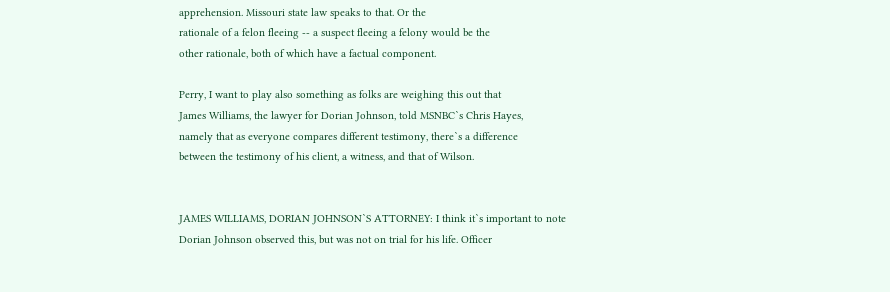apprehension. Missouri state law speaks to that. Or the
rationale of a felon fleeing -- a suspect fleeing a felony would be the
other rationale, both of which have a factual component.

Perry, I want to play also something as folks are weighing this out that
James Williams, the lawyer for Dorian Johnson, told MSNBC`s Chris Hayes,
namely that as everyone compares different testimony, there`s a difference
between the testimony of his client, a witness, and that of Wilson.


JAMES WILLIAMS, DORIAN JOHNSON`S ATTORNEY: I think it`s important to note
Dorian Johnson observed this, but was not on trial for his life. Officer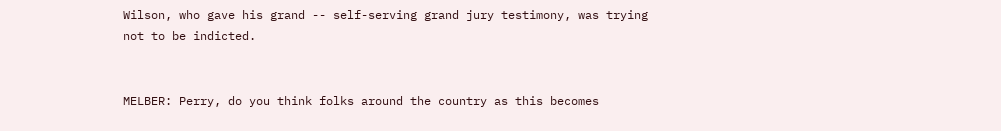Wilson, who gave his grand -- self-serving grand jury testimony, was trying
not to be indicted.


MELBER: Perry, do you think folks around the country as this becomes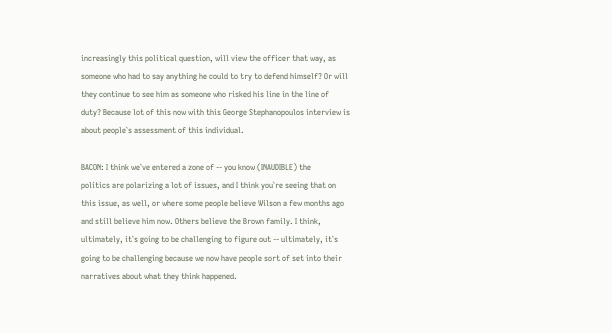increasingly this political question, will view the officer that way, as
someone who had to say anything he could to try to defend himself? Or will
they continue to see him as someone who risked his line in the line of
duty? Because lot of this now with this George Stephanopoulos interview is
about people`s assessment of this individual.

BACON: I think we`ve entered a zone of -- you know (INAUDIBLE) the
politics are polarizing a lot of issues, and I think you`re seeing that on
this issue, as well, or where some people believe Wilson a few months ago
and still believe him now. Others believe the Brown family. I think,
ultimately, it`s going to be challenging to figure out -- ultimately, it`s
going to be challenging because we now have people sort of set into their
narratives about what they think happened.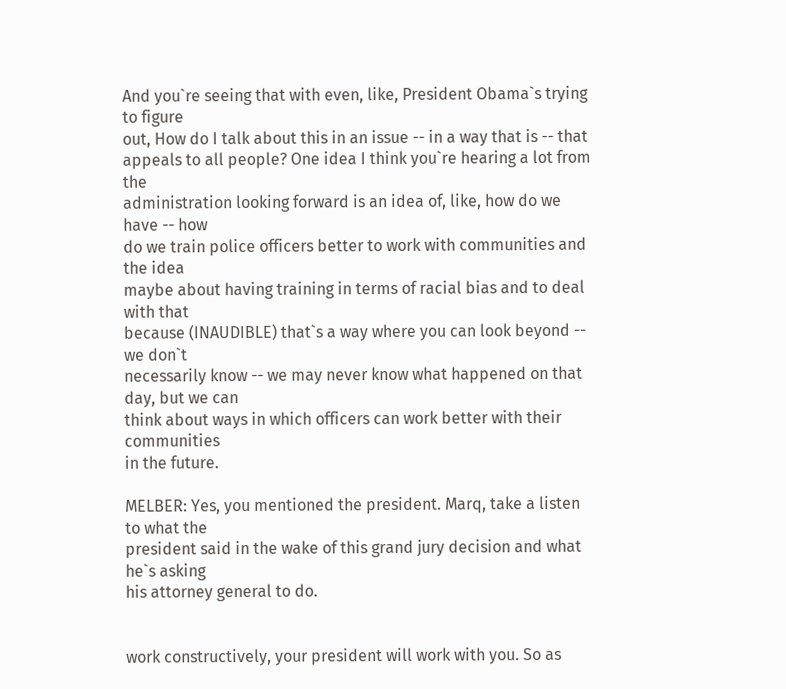And you`re seeing that with even, like, President Obama`s trying to figure
out, How do I talk about this in an issue -- in a way that is -- that
appeals to all people? One idea I think you`re hearing a lot from the
administration looking forward is an idea of, like, how do we have -- how
do we train police officers better to work with communities and the idea
maybe about having training in terms of racial bias and to deal with that
because (INAUDIBLE) that`s a way where you can look beyond -- we don`t
necessarily know -- we may never know what happened on that day, but we can
think about ways in which officers can work better with their communities
in the future.

MELBER: Yes, you mentioned the president. Marq, take a listen to what the
president said in the wake of this grand jury decision and what he`s asking
his attorney general to do.


work constructively, your president will work with you. So as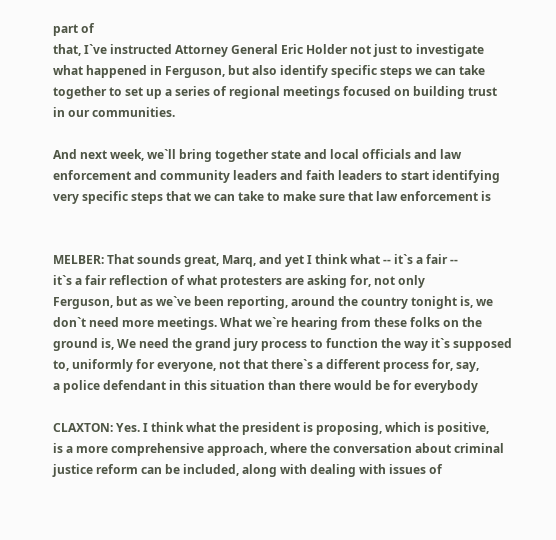part of
that, I`ve instructed Attorney General Eric Holder not just to investigate
what happened in Ferguson, but also identify specific steps we can take
together to set up a series of regional meetings focused on building trust
in our communities.

And next week, we`ll bring together state and local officials and law
enforcement and community leaders and faith leaders to start identifying
very specific steps that we can take to make sure that law enforcement is


MELBER: That sounds great, Marq, and yet I think what -- it`s a fair --
it`s a fair reflection of what protesters are asking for, not only
Ferguson, but as we`ve been reporting, around the country tonight is, we
don`t need more meetings. What we`re hearing from these folks on the
ground is, We need the grand jury process to function the way it`s supposed
to, uniformly for everyone, not that there`s a different process for, say,
a police defendant in this situation than there would be for everybody

CLAXTON: Yes. I think what the president is proposing, which is positive,
is a more comprehensive approach, where the conversation about criminal
justice reform can be included, along with dealing with issues of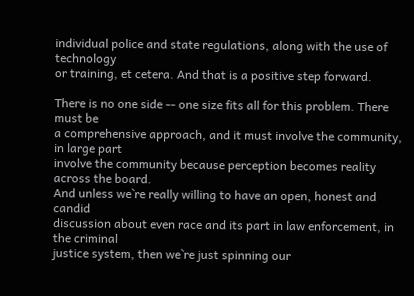individual police and state regulations, along with the use of technology
or training, et cetera. And that is a positive step forward.

There is no one side -- one size fits all for this problem. There must be
a comprehensive approach, and it must involve the community, in large part
involve the community because perception becomes reality across the board.
And unless we`re really willing to have an open, honest and candid
discussion about even race and its part in law enforcement, in the criminal
justice system, then we`re just spinning our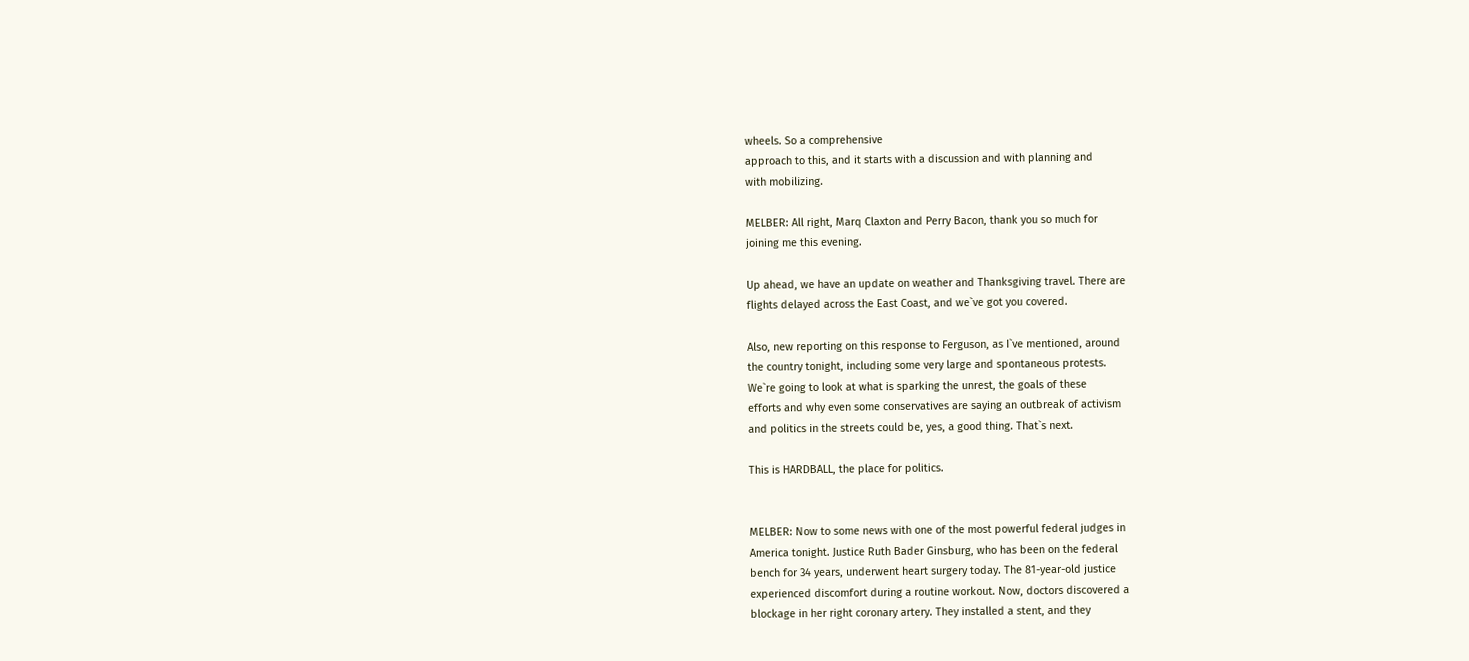wheels. So a comprehensive
approach to this, and it starts with a discussion and with planning and
with mobilizing.

MELBER: All right, Marq Claxton and Perry Bacon, thank you so much for
joining me this evening.

Up ahead, we have an update on weather and Thanksgiving travel. There are
flights delayed across the East Coast, and we`ve got you covered.

Also, new reporting on this response to Ferguson, as I`ve mentioned, around
the country tonight, including some very large and spontaneous protests.
We`re going to look at what is sparking the unrest, the goals of these
efforts and why even some conservatives are saying an outbreak of activism
and politics in the streets could be, yes, a good thing. That`s next.

This is HARDBALL, the place for politics.


MELBER: Now to some news with one of the most powerful federal judges in
America tonight. Justice Ruth Bader Ginsburg, who has been on the federal
bench for 34 years, underwent heart surgery today. The 81-year-old justice
experienced discomfort during a routine workout. Now, doctors discovered a
blockage in her right coronary artery. They installed a stent, and they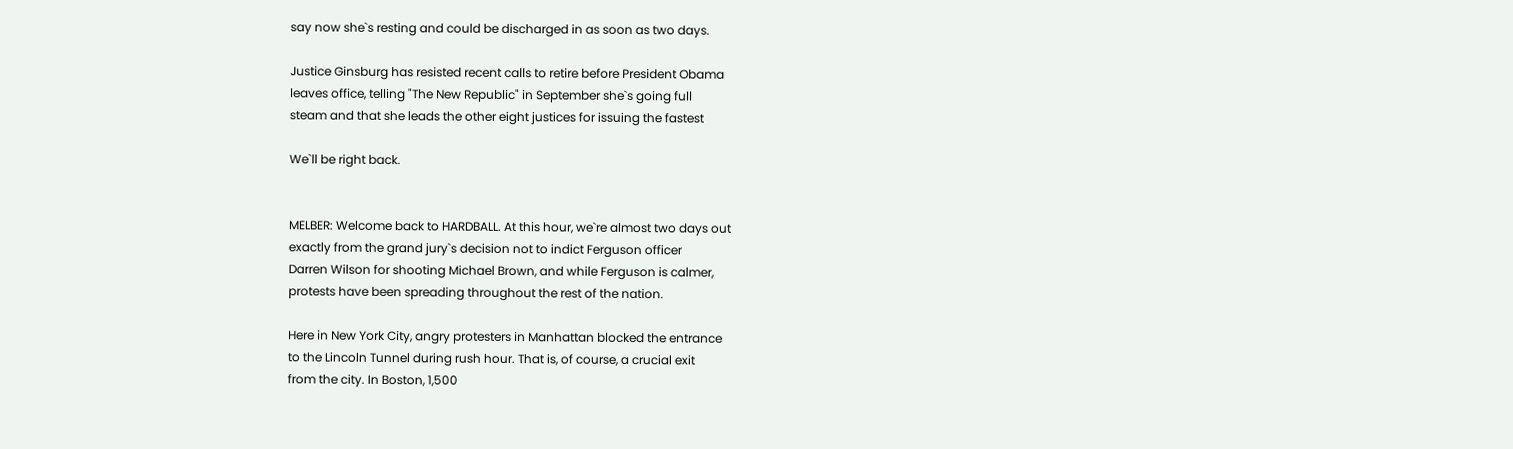say now she`s resting and could be discharged in as soon as two days.

Justice Ginsburg has resisted recent calls to retire before President Obama
leaves office, telling "The New Republic" in September she`s going full
steam and that she leads the other eight justices for issuing the fastest

We`ll be right back.


MELBER: Welcome back to HARDBALL. At this hour, we`re almost two days out
exactly from the grand jury`s decision not to indict Ferguson officer
Darren Wilson for shooting Michael Brown, and while Ferguson is calmer,
protests have been spreading throughout the rest of the nation.

Here in New York City, angry protesters in Manhattan blocked the entrance
to the Lincoln Tunnel during rush hour. That is, of course, a crucial exit
from the city. In Boston, 1,500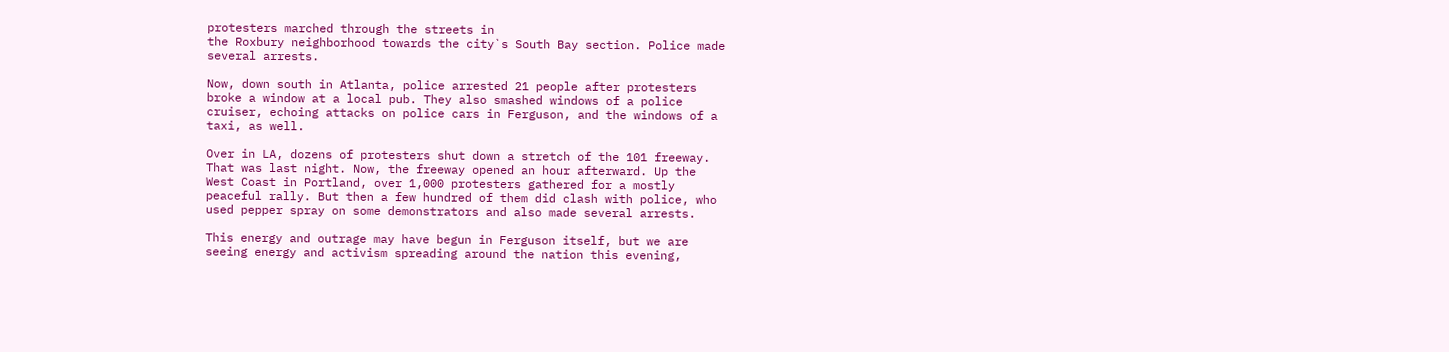protesters marched through the streets in
the Roxbury neighborhood towards the city`s South Bay section. Police made
several arrests.

Now, down south in Atlanta, police arrested 21 people after protesters
broke a window at a local pub. They also smashed windows of a police
cruiser, echoing attacks on police cars in Ferguson, and the windows of a
taxi, as well.

Over in LA, dozens of protesters shut down a stretch of the 101 freeway.
That was last night. Now, the freeway opened an hour afterward. Up the
West Coast in Portland, over 1,000 protesters gathered for a mostly
peaceful rally. But then a few hundred of them did clash with police, who
used pepper spray on some demonstrators and also made several arrests.

This energy and outrage may have begun in Ferguson itself, but we are
seeing energy and activism spreading around the nation this evening,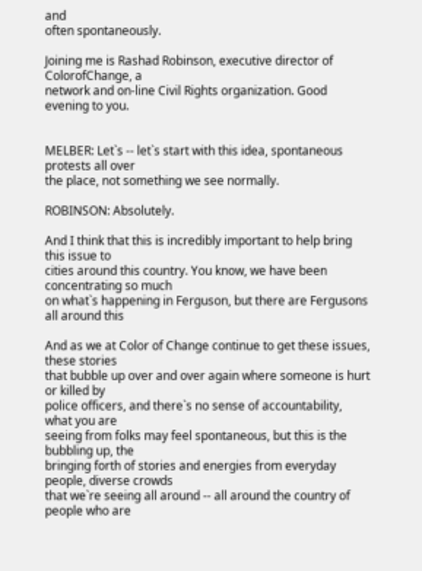and
often spontaneously.

Joining me is Rashad Robinson, executive director of ColorofChange, a
network and on-line Civil Rights organization. Good evening to you.


MELBER: Let`s -- let`s start with this idea, spontaneous protests all over
the place, not something we see normally.

ROBINSON: Absolutely.

And I think that this is incredibly important to help bring this issue to
cities around this country. You know, we have been concentrating so much
on what`s happening in Ferguson, but there are Fergusons all around this

And as we at Color of Change continue to get these issues, these stories
that bubble up over and over again where someone is hurt or killed by
police officers, and there`s no sense of accountability, what you are
seeing from folks may feel spontaneous, but this is the bubbling up, the
bringing forth of stories and energies from everyday people, diverse crowds
that we`re seeing all around -- all around the country of people who are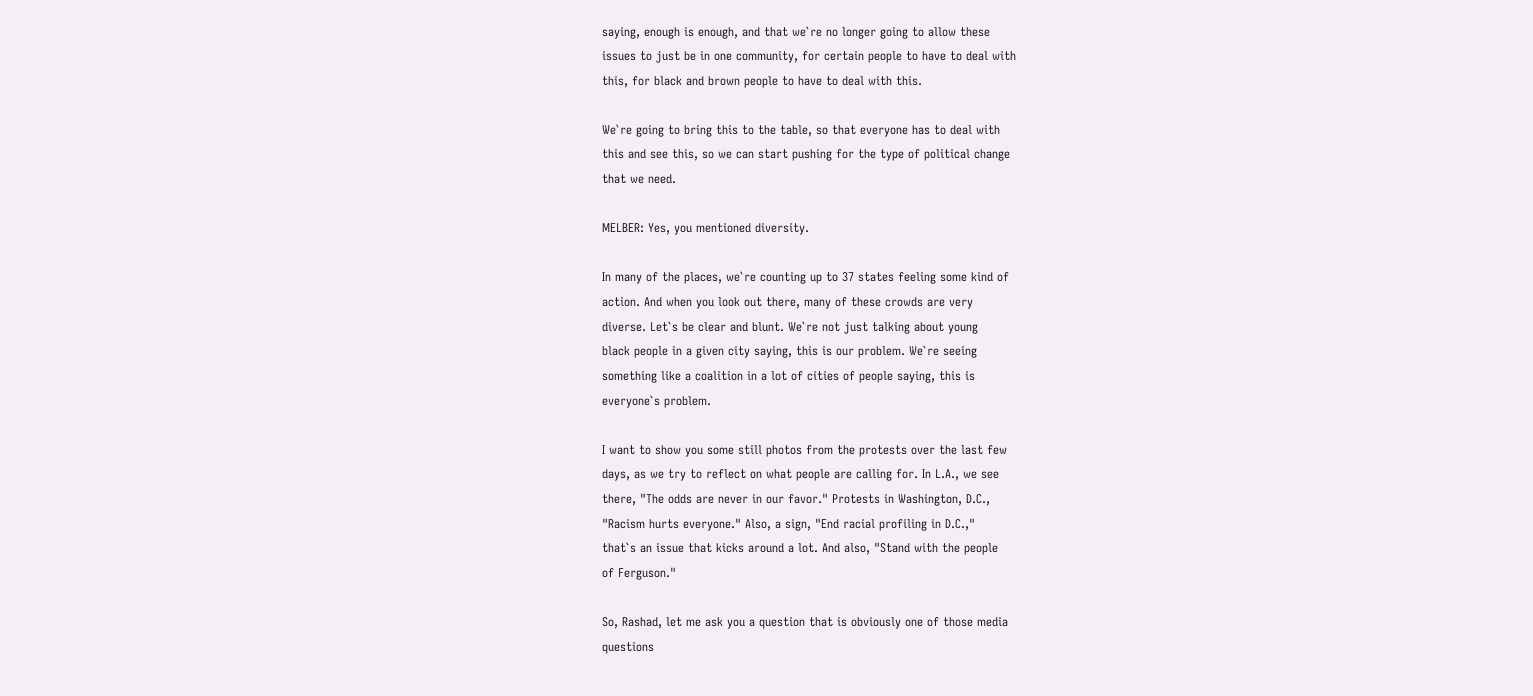saying, enough is enough, and that we`re no longer going to allow these
issues to just be in one community, for certain people to have to deal with
this, for black and brown people to have to deal with this.

We`re going to bring this to the table, so that everyone has to deal with
this and see this, so we can start pushing for the type of political change
that we need.

MELBER: Yes, you mentioned diversity.

In many of the places, we`re counting up to 37 states feeling some kind of
action. And when you look out there, many of these crowds are very
diverse. Let`s be clear and blunt. We`re not just talking about young
black people in a given city saying, this is our problem. We`re seeing
something like a coalition in a lot of cities of people saying, this is
everyone`s problem.

I want to show you some still photos from the protests over the last few
days, as we try to reflect on what people are calling for. In L.A., we see
there, "The odds are never in our favor." Protests in Washington, D.C.,
"Racism hurts everyone." Also, a sign, "End racial profiling in D.C.,"
that`s an issue that kicks around a lot. And also, "Stand with the people
of Ferguson."

So, Rashad, let me ask you a question that is obviously one of those media
questions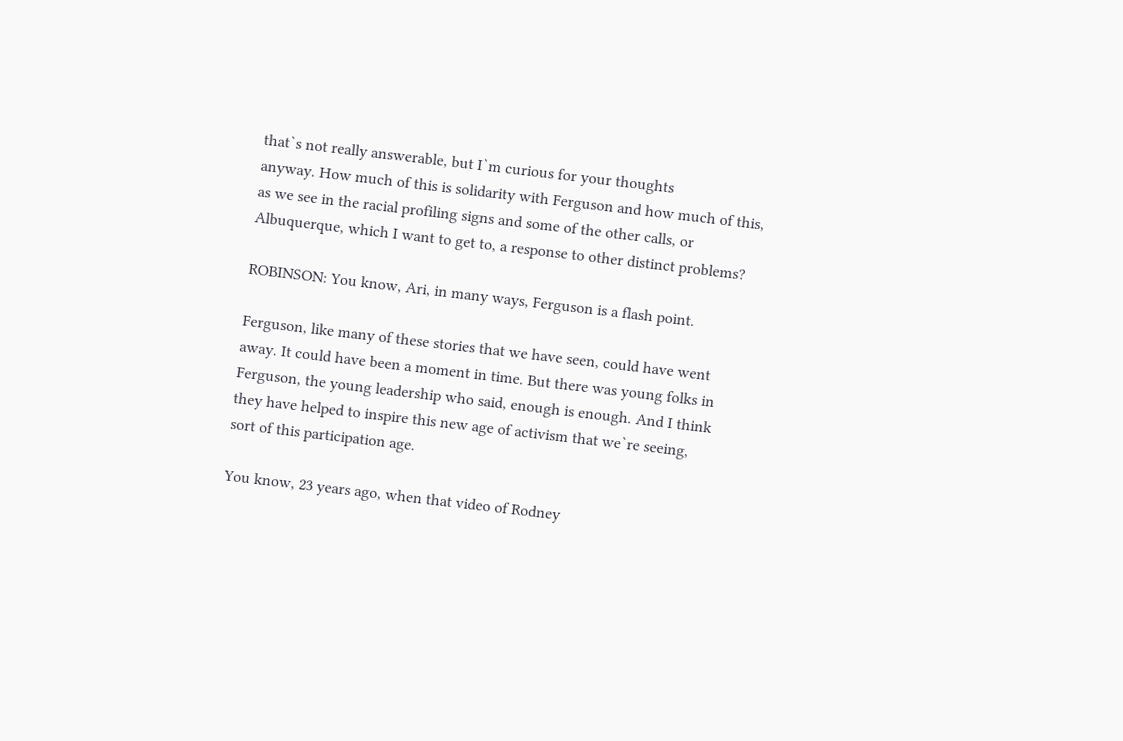that`s not really answerable, but I`m curious for your thoughts
anyway. How much of this is solidarity with Ferguson and how much of this,
as we see in the racial profiling signs and some of the other calls, or
Albuquerque, which I want to get to, a response to other distinct problems?

ROBINSON: You know, Ari, in many ways, Ferguson is a flash point.

Ferguson, like many of these stories that we have seen, could have went
away. It could have been a moment in time. But there was young folks in
Ferguson, the young leadership who said, enough is enough. And I think
they have helped to inspire this new age of activism that we`re seeing,
sort of this participation age.

You know, 23 years ago, when that video of Rodney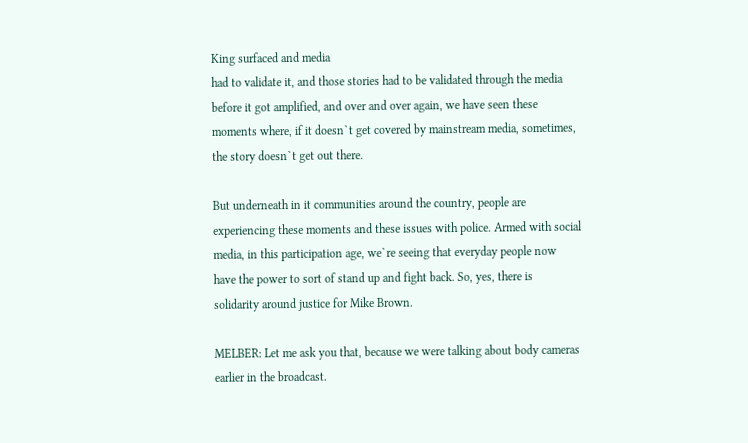King surfaced and media
had to validate it, and those stories had to be validated through the media
before it got amplified, and over and over again, we have seen these
moments where, if it doesn`t get covered by mainstream media, sometimes,
the story doesn`t get out there.

But underneath in it communities around the country, people are
experiencing these moments and these issues with police. Armed with social
media, in this participation age, we`re seeing that everyday people now
have the power to sort of stand up and fight back. So, yes, there is
solidarity around justice for Mike Brown.

MELBER: Let me ask you that, because we were talking about body cameras
earlier in the broadcast.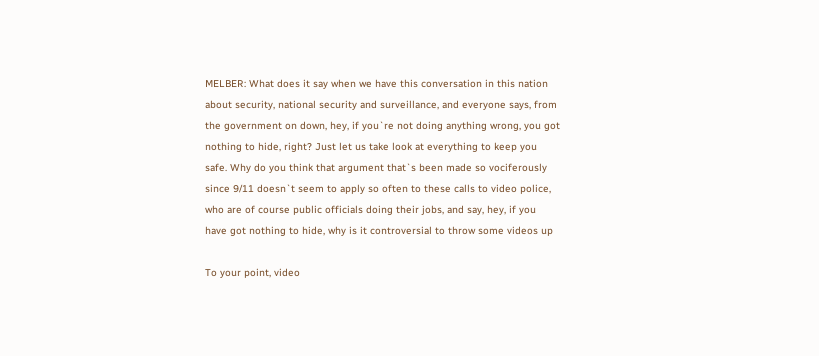MELBER: What does it say when we have this conversation in this nation
about security, national security and surveillance, and everyone says, from
the government on down, hey, if you`re not doing anything wrong, you got
nothing to hide, right? Just let us take look at everything to keep you
safe. Why do you think that argument that`s been made so vociferously
since 9/11 doesn`t seem to apply so often to these calls to video police,
who are of course public officials doing their jobs, and say, hey, if you
have got nothing to hide, why is it controversial to throw some videos up

To your point, video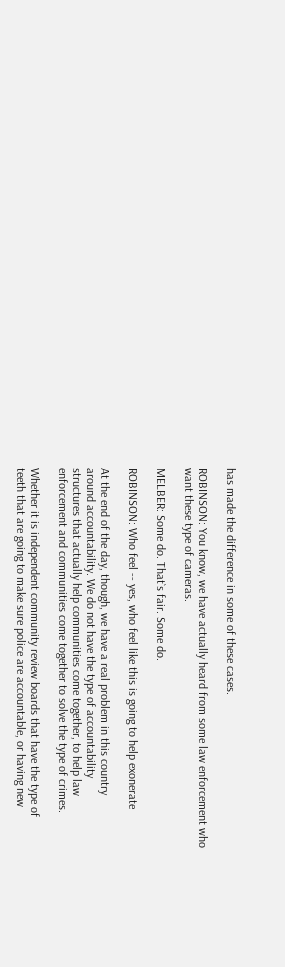has made the difference in some of these cases.

ROBINSON: You know, we have actually heard from some law enforcement who
want these type of cameras.

MELBER: Some do. That`s fair. Some do.

ROBINSON: Who feel -- yes, who feel like this is going to help exonerate

At the end of the day, though, we have a real problem in this country
around accountability. We do not have the type of accountability
structures that actually help communities come together, to help law
enforcement and communities come together to solve the type of crimes.

Whether it is independent community review boards that have the type of
teeth that are going to make sure police are accountable, or having new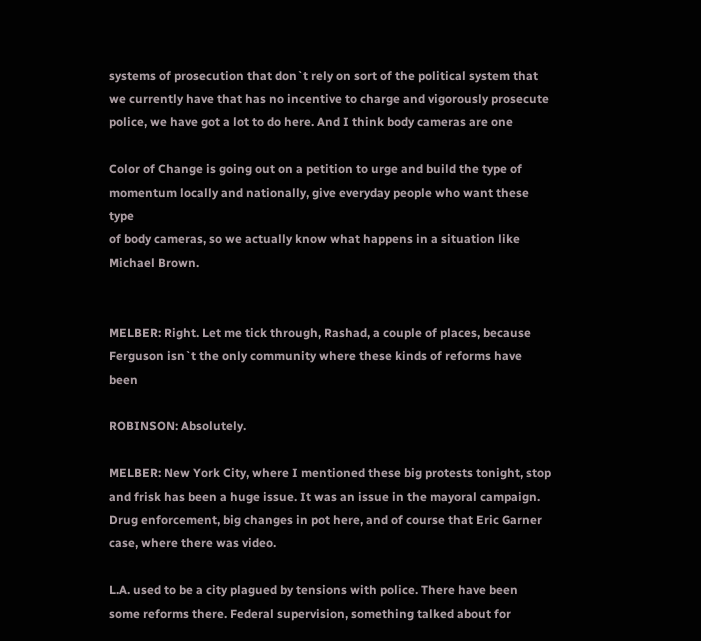systems of prosecution that don`t rely on sort of the political system that
we currently have that has no incentive to charge and vigorously prosecute
police, we have got a lot to do here. And I think body cameras are one

Color of Change is going out on a petition to urge and build the type of
momentum locally and nationally, give everyday people who want these type
of body cameras, so we actually know what happens in a situation like
Michael Brown.


MELBER: Right. Let me tick through, Rashad, a couple of places, because
Ferguson isn`t the only community where these kinds of reforms have been

ROBINSON: Absolutely.

MELBER: New York City, where I mentioned these big protests tonight, stop
and frisk has been a huge issue. It was an issue in the mayoral campaign.
Drug enforcement, big changes in pot here, and of course that Eric Garner
case, where there was video.

L.A. used to be a city plagued by tensions with police. There have been
some reforms there. Federal supervision, something talked about for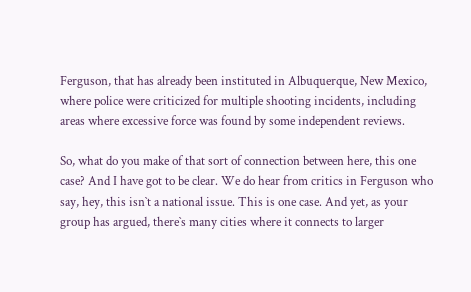Ferguson, that has already been instituted in Albuquerque, New Mexico,
where police were criticized for multiple shooting incidents, including
areas where excessive force was found by some independent reviews.

So, what do you make of that sort of connection between here, this one
case? And I have got to be clear. We do hear from critics in Ferguson who
say, hey, this isn`t a national issue. This is one case. And yet, as your
group has argued, there`s many cities where it connects to larger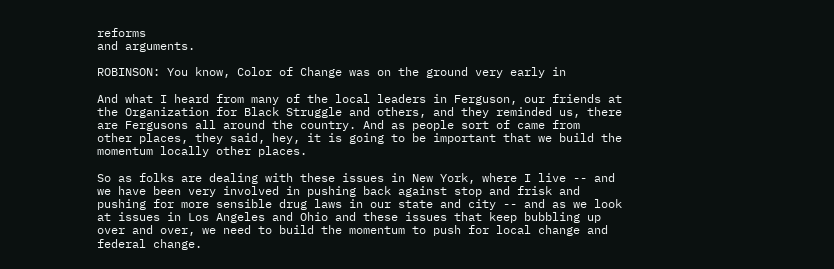reforms
and arguments.

ROBINSON: You know, Color of Change was on the ground very early in

And what I heard from many of the local leaders in Ferguson, our friends at
the Organization for Black Struggle and others, and they reminded us, there
are Fergusons all around the country. And as people sort of came from
other places, they said, hey, it is going to be important that we build the
momentum locally other places.

So as folks are dealing with these issues in New York, where I live -- and
we have been very involved in pushing back against stop and frisk and
pushing for more sensible drug laws in our state and city -- and as we look
at issues in Los Angeles and Ohio and these issues that keep bubbling up
over and over, we need to build the momentum to push for local change and
federal change.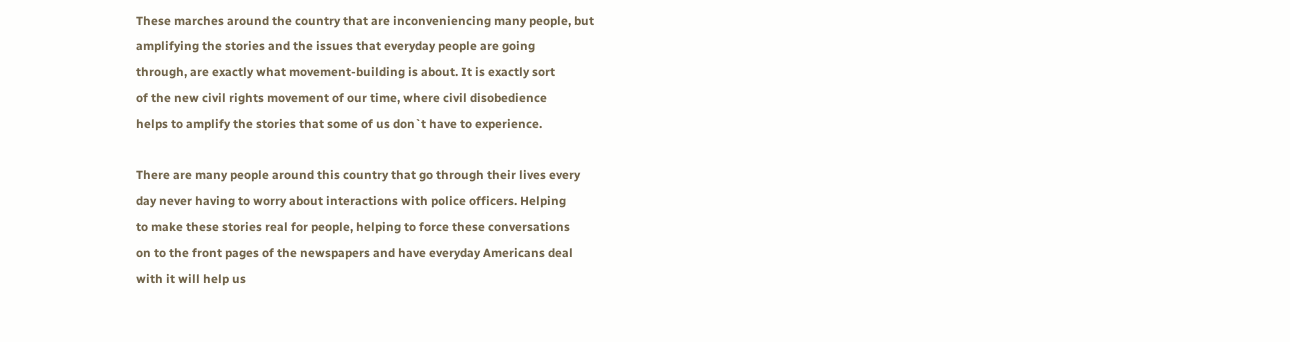These marches around the country that are inconveniencing many people, but
amplifying the stories and the issues that everyday people are going
through, are exactly what movement-building is about. It is exactly sort
of the new civil rights movement of our time, where civil disobedience
helps to amplify the stories that some of us don`t have to experience.

There are many people around this country that go through their lives every
day never having to worry about interactions with police officers. Helping
to make these stories real for people, helping to force these conversations
on to the front pages of the newspapers and have everyday Americans deal
with it will help us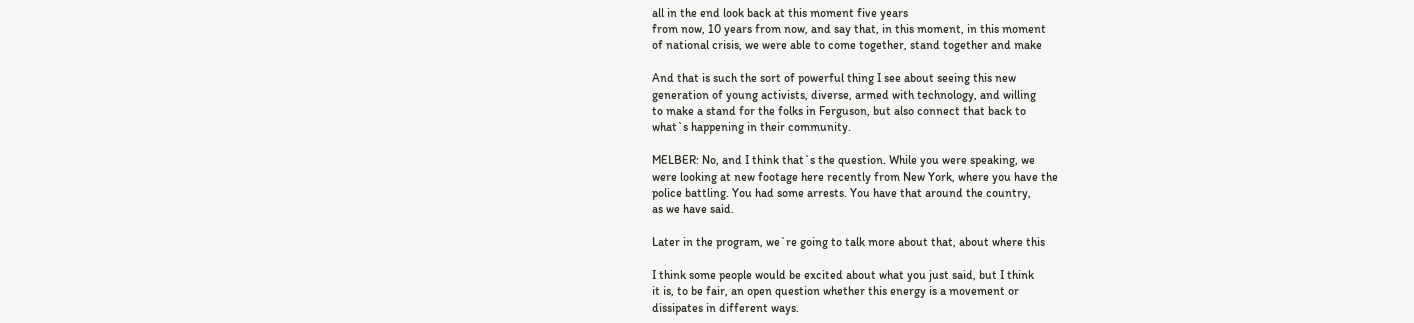all in the end look back at this moment five years
from now, 10 years from now, and say that, in this moment, in this moment
of national crisis, we were able to come together, stand together and make

And that is such the sort of powerful thing I see about seeing this new
generation of young activists, diverse, armed with technology, and willing
to make a stand for the folks in Ferguson, but also connect that back to
what`s happening in their community.

MELBER: No, and I think that`s the question. While you were speaking, we
were looking at new footage here recently from New York, where you have the
police battling. You had some arrests. You have that around the country,
as we have said.

Later in the program, we`re going to talk more about that, about where this

I think some people would be excited about what you just said, but I think
it is, to be fair, an open question whether this energy is a movement or
dissipates in different ways.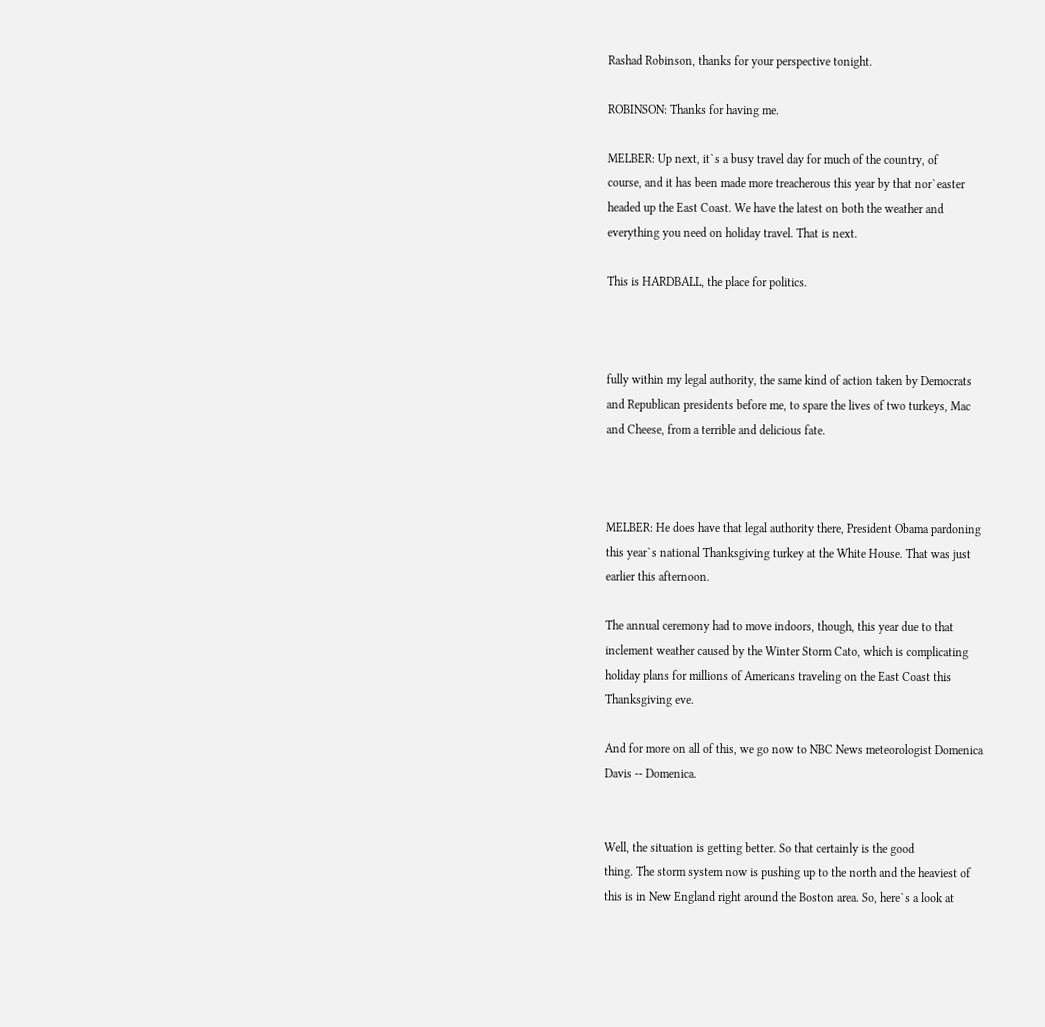Rashad Robinson, thanks for your perspective tonight.

ROBINSON: Thanks for having me.

MELBER: Up next, it`s a busy travel day for much of the country, of
course, and it has been made more treacherous this year by that nor`easter
headed up the East Coast. We have the latest on both the weather and
everything you need on holiday travel. That is next.

This is HARDBALL, the place for politics.



fully within my legal authority, the same kind of action taken by Democrats
and Republican presidents before me, to spare the lives of two turkeys, Mac
and Cheese, from a terrible and delicious fate.



MELBER: He does have that legal authority there, President Obama pardoning
this year`s national Thanksgiving turkey at the White House. That was just
earlier this afternoon.

The annual ceremony had to move indoors, though, this year due to that
inclement weather caused by the Winter Storm Cato, which is complicating
holiday plans for millions of Americans traveling on the East Coast this
Thanksgiving eve.

And for more on all of this, we go now to NBC News meteorologist Domenica
Davis -- Domenica.


Well, the situation is getting better. So that certainly is the good
thing. The storm system now is pushing up to the north and the heaviest of
this is in New England right around the Boston area. So, here`s a look at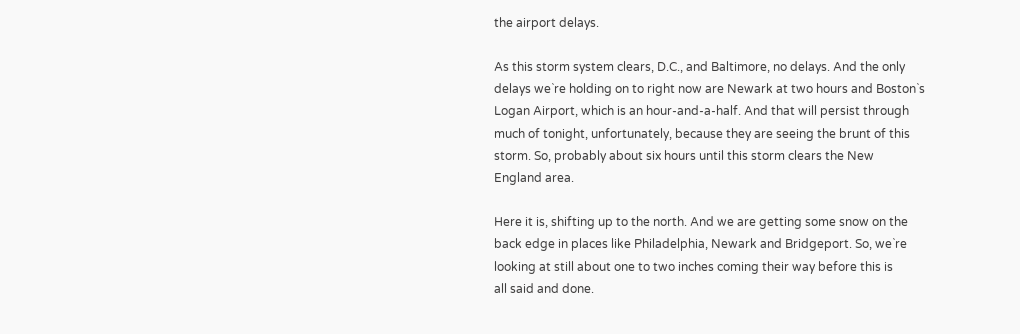the airport delays.

As this storm system clears, D.C., and Baltimore, no delays. And the only
delays we`re holding on to right now are Newark at two hours and Boston`s
Logan Airport, which is an hour-and-a-half. And that will persist through
much of tonight, unfortunately, because they are seeing the brunt of this
storm. So, probably about six hours until this storm clears the New
England area.

Here it is, shifting up to the north. And we are getting some snow on the
back edge in places like Philadelphia, Newark and Bridgeport. So, we`re
looking at still about one to two inches coming their way before this is
all said and done.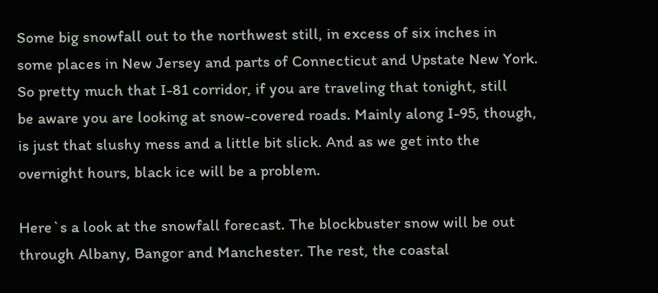Some big snowfall out to the northwest still, in excess of six inches in
some places in New Jersey and parts of Connecticut and Upstate New York.
So pretty much that I-81 corridor, if you are traveling that tonight, still
be aware you are looking at snow-covered roads. Mainly along I-95, though,
is just that slushy mess and a little bit slick. And as we get into the
overnight hours, black ice will be a problem.

Here`s a look at the snowfall forecast. The blockbuster snow will be out
through Albany, Bangor and Manchester. The rest, the coastal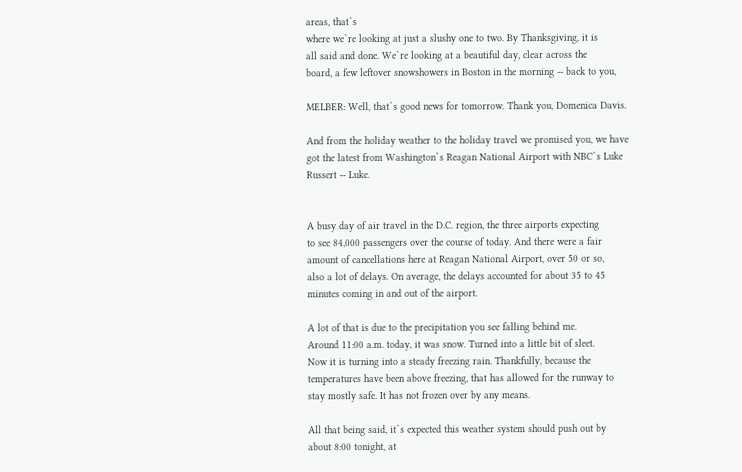areas, that`s
where we`re looking at just a slushy one to two. By Thanksgiving, it is
all said and done. We`re looking at a beautiful day, clear across the
board, a few leftover snowshowers in Boston in the morning -- back to you,

MELBER: Well, that`s good news for tomorrow. Thank you, Domenica Davis.

And from the holiday weather to the holiday travel we promised you, we have
got the latest from Washington`s Reagan National Airport with NBC`s Luke
Russert -- Luke.


A busy day of air travel in the D.C. region, the three airports expecting
to see 84,000 passengers over the course of today. And there were a fair
amount of cancellations here at Reagan National Airport, over 50 or so,
also a lot of delays. On average, the delays accounted for about 35 to 45
minutes coming in and out of the airport.

A lot of that is due to the precipitation you see falling behind me.
Around 11:00 a.m. today, it was snow. Turned into a little bit of sleet.
Now it is turning into a steady freezing rain. Thankfully, because the
temperatures have been above freezing, that has allowed for the runway to
stay mostly safe. It has not frozen over by any means.

All that being said, it`s expected this weather system should push out by
about 8:00 tonight, at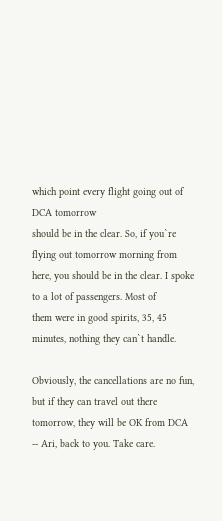which point every flight going out of DCA tomorrow
should be in the clear. So, if you`re flying out tomorrow morning from
here, you should be in the clear. I spoke to a lot of passengers. Most of
them were in good spirits, 35, 45 minutes, nothing they can`t handle.

Obviously, the cancellations are no fun, but if they can travel out there
tomorrow, they will be OK from DCA -- Ari, back to you. Take care.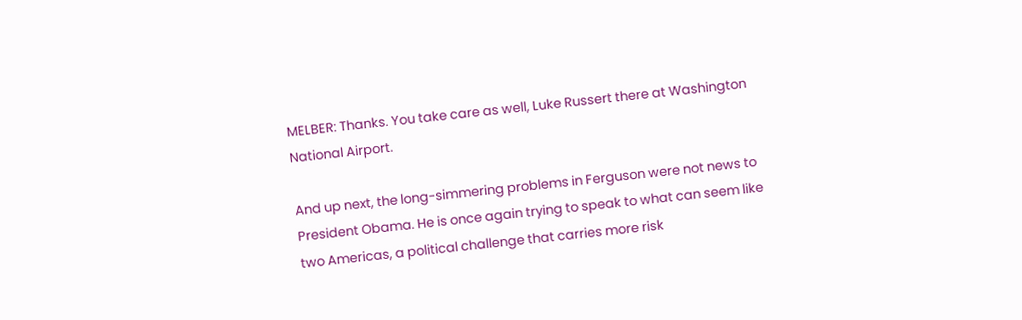MELBER: Thanks. You take care as well, Luke Russert there at Washington
National Airport.

And up next, the long-simmering problems in Ferguson were not news to
President Obama. He is once again trying to speak to what can seem like
two Americas, a political challenge that carries more risk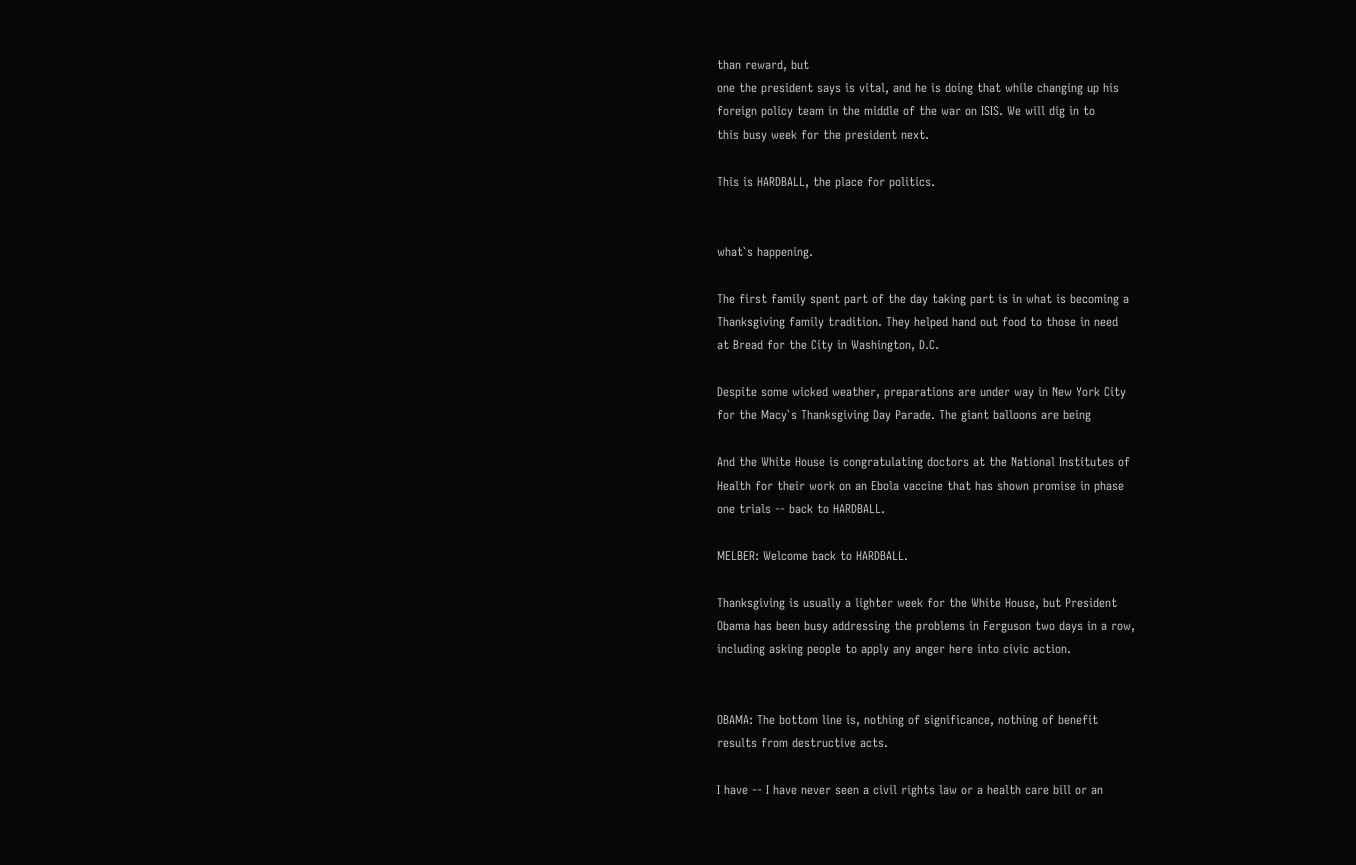than reward, but
one the president says is vital, and he is doing that while changing up his
foreign policy team in the middle of the war on ISIS. We will dig in to
this busy week for the president next.

This is HARDBALL, the place for politics.


what`s happening.

The first family spent part of the day taking part is in what is becoming a
Thanksgiving family tradition. They helped hand out food to those in need
at Bread for the City in Washington, D.C.

Despite some wicked weather, preparations are under way in New York City
for the Macy`s Thanksgiving Day Parade. The giant balloons are being

And the White House is congratulating doctors at the National Institutes of
Health for their work on an Ebola vaccine that has shown promise in phase
one trials -- back to HARDBALL.

MELBER: Welcome back to HARDBALL.

Thanksgiving is usually a lighter week for the White House, but President
Obama has been busy addressing the problems in Ferguson two days in a row,
including asking people to apply any anger here into civic action.


OBAMA: The bottom line is, nothing of significance, nothing of benefit
results from destructive acts.

I have -- I have never seen a civil rights law or a health care bill or an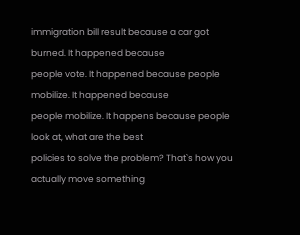immigration bill result because a car got burned. It happened because
people vote. It happened because people mobilize. It happened because
people mobilize. It happens because people look at, what are the best
policies to solve the problem? That`s how you actually move something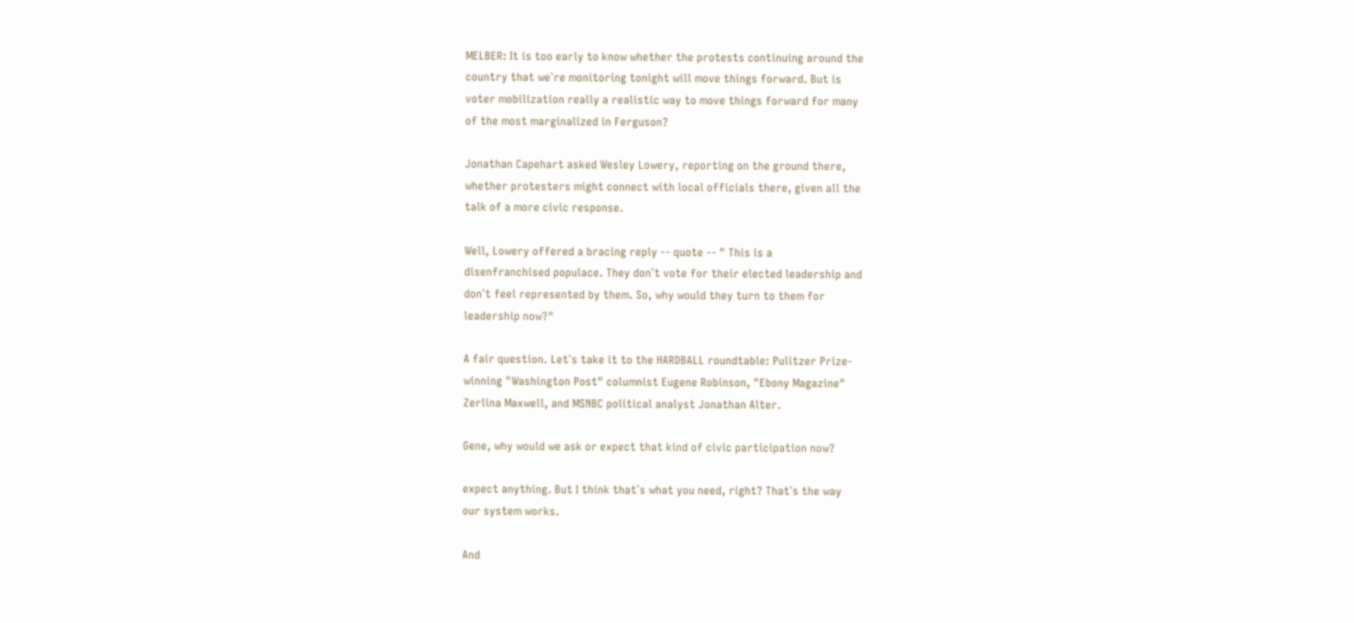MELBER: It is too early to know whether the protests continuing around the
country that we`re monitoring tonight will move things forward. But is
voter mobilization really a realistic way to move things forward for many
of the most marginalized in Ferguson?

Jonathan Capehart asked Wesley Lowery, reporting on the ground there,
whether protesters might connect with local officials there, given all the
talk of a more civic response.

Well, Lowery offered a bracing reply -- quote -- " This is a
disenfranchised populace. They don`t vote for their elected leadership and
don`t feel represented by them. So, why would they turn to them for
leadership now?"

A fair question. Let`s take it to the HARDBALL roundtable: Pulitzer Prize-
winning "Washington Post" columnist Eugene Robinson, "Ebony Magazine"
Zerlina Maxwell, and MSNBC political analyst Jonathan Alter.

Gene, why would we ask or expect that kind of civic participation now?

expect anything. But I think that`s what you need, right? That`s the way
our system works.

And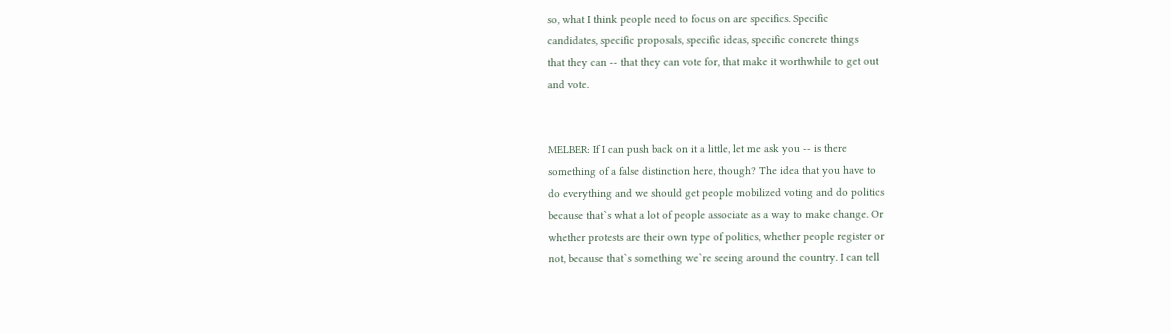so, what I think people need to focus on are specifics. Specific
candidates, specific proposals, specific ideas, specific concrete things
that they can -- that they can vote for, that make it worthwhile to get out
and vote.


MELBER: If I can push back on it a little, let me ask you -- is there
something of a false distinction here, though? The idea that you have to
do everything and we should get people mobilized voting and do politics
because that`s what a lot of people associate as a way to make change. Or
whether protests are their own type of politics, whether people register or
not, because that`s something we`re seeing around the country. I can tell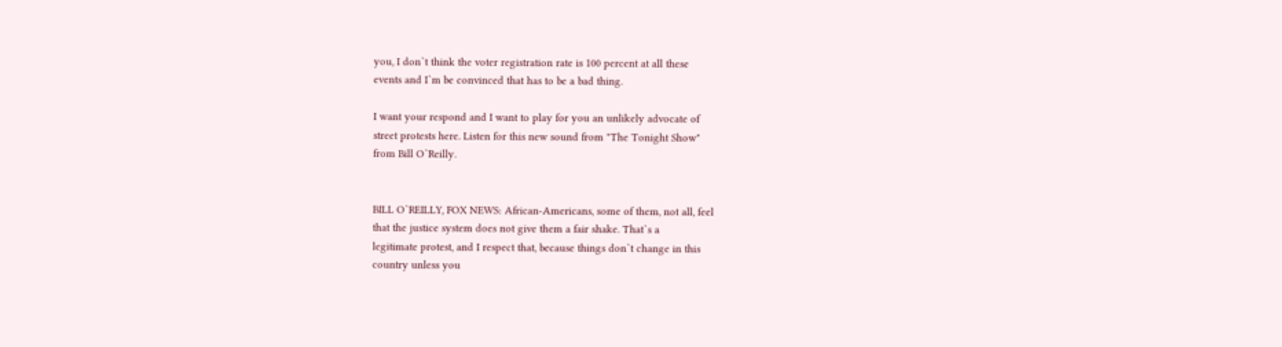you, I don`t think the voter registration rate is 100 percent at all these
events and I`m be convinced that has to be a bad thing.

I want your respond and I want to play for you an unlikely advocate of
street protests here. Listen for this new sound from "The Tonight Show"
from Bill O`Reilly.


BILL O`REILLY, FOX NEWS: African-Americans, some of them, not all, feel
that the justice system does not give them a fair shake. That`s a
legitimate protest, and I respect that, because things don`t change in this
country unless you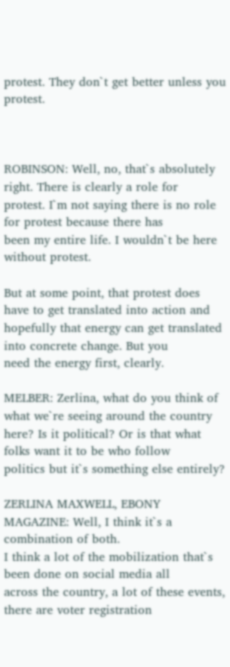protest. They don`t get better unless you protest.



ROBINSON: Well, no, that`s absolutely right. There is clearly a role for
protest. I`m not saying there is no role for protest because there has
been my entire life. I wouldn`t be here without protest.

But at some point, that protest does have to get translated into action and
hopefully that energy can get translated into concrete change. But you
need the energy first, clearly.

MELBER: Zerlina, what do you think of what we`re seeing around the country
here? Is it political? Or is that what folks want it to be who follow
politics but it`s something else entirely?

ZERLINA MAXWELL, EBONY MAGAZINE: Well, I think it`s a combination of both.
I think a lot of the mobilization that`s been done on social media all
across the country, a lot of these events, there are voter registration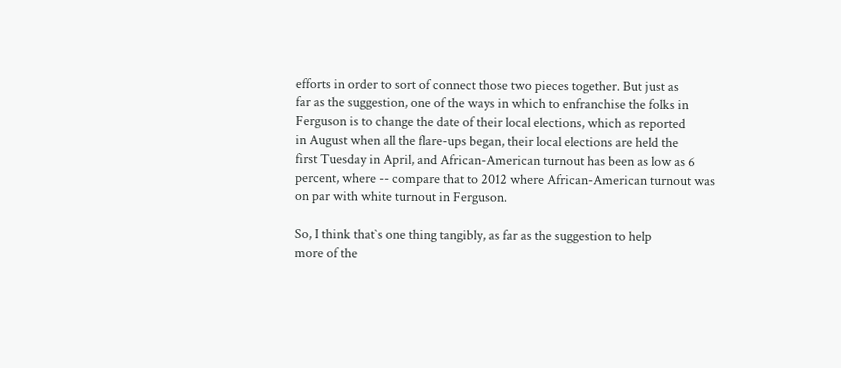efforts in order to sort of connect those two pieces together. But just as
far as the suggestion, one of the ways in which to enfranchise the folks in
Ferguson is to change the date of their local elections, which as reported
in August when all the flare-ups began, their local elections are held the
first Tuesday in April, and African-American turnout has been as low as 6
percent, where -- compare that to 2012 where African-American turnout was
on par with white turnout in Ferguson.

So, I think that`s one thing tangibly, as far as the suggestion to help
more of the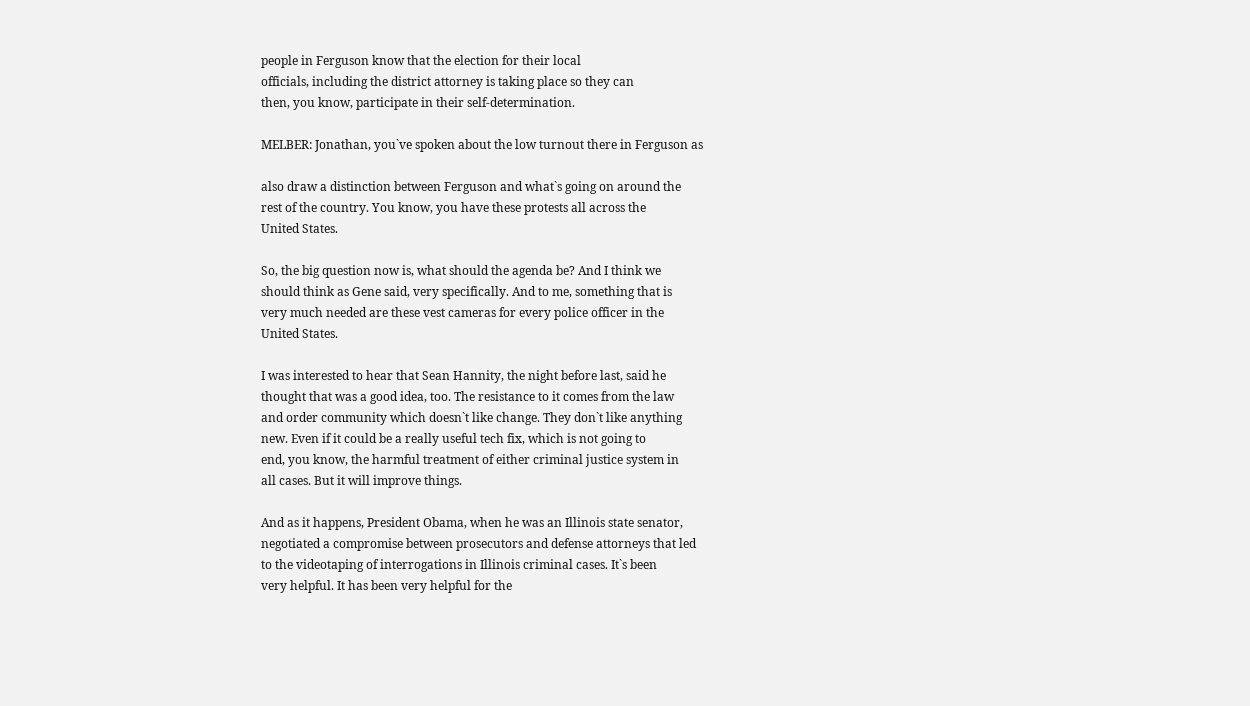people in Ferguson know that the election for their local
officials, including the district attorney is taking place so they can
then, you know, participate in their self-determination.

MELBER: Jonathan, you`ve spoken about the low turnout there in Ferguson as

also draw a distinction between Ferguson and what`s going on around the
rest of the country. You know, you have these protests all across the
United States.

So, the big question now is, what should the agenda be? And I think we
should think as Gene said, very specifically. And to me, something that is
very much needed are these vest cameras for every police officer in the
United States.

I was interested to hear that Sean Hannity, the night before last, said he
thought that was a good idea, too. The resistance to it comes from the law
and order community which doesn`t like change. They don`t like anything
new. Even if it could be a really useful tech fix, which is not going to
end, you know, the harmful treatment of either criminal justice system in
all cases. But it will improve things.

And as it happens, President Obama, when he was an Illinois state senator,
negotiated a compromise between prosecutors and defense attorneys that led
to the videotaping of interrogations in Illinois criminal cases. It`s been
very helpful. It has been very helpful for the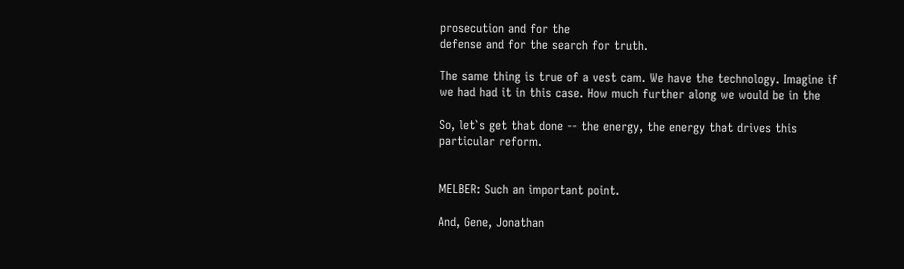prosecution and for the
defense and for the search for truth.

The same thing is true of a vest cam. We have the technology. Imagine if
we had had it in this case. How much further along we would be in the

So, let`s get that done -- the energy, the energy that drives this
particular reform.


MELBER: Such an important point.

And, Gene, Jonathan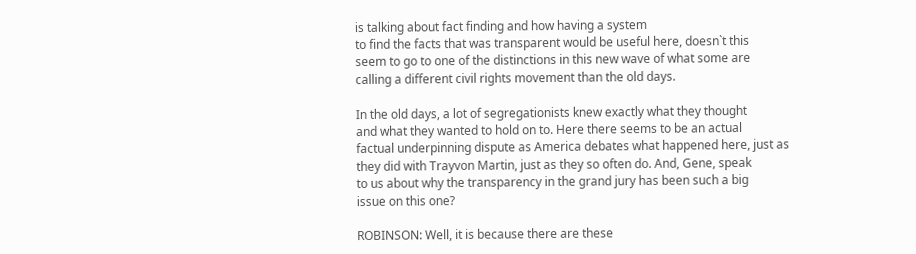is talking about fact finding and how having a system
to find the facts that was transparent would be useful here, doesn`t this
seem to go to one of the distinctions in this new wave of what some are
calling a different civil rights movement than the old days.

In the old days, a lot of segregationists knew exactly what they thought
and what they wanted to hold on to. Here there seems to be an actual
factual underpinning dispute as America debates what happened here, just as
they did with Trayvon Martin, just as they so often do. And, Gene, speak
to us about why the transparency in the grand jury has been such a big
issue on this one?

ROBINSON: Well, it is because there are these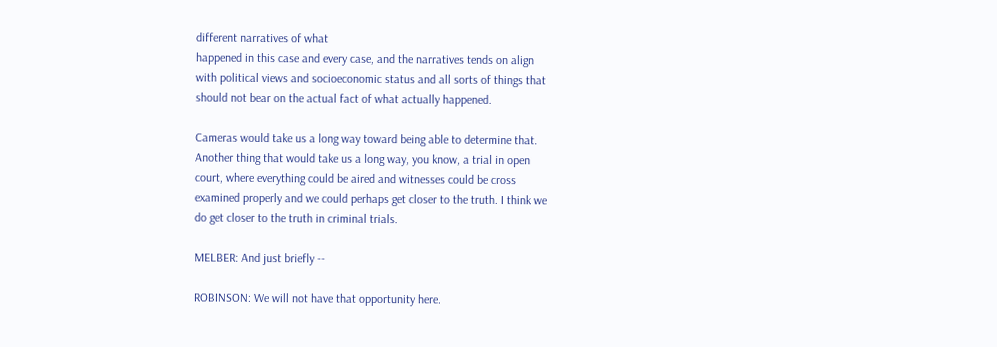different narratives of what
happened in this case and every case, and the narratives tends on align
with political views and socioeconomic status and all sorts of things that
should not bear on the actual fact of what actually happened.

Cameras would take us a long way toward being able to determine that.
Another thing that would take us a long way, you know, a trial in open
court, where everything could be aired and witnesses could be cross
examined properly and we could perhaps get closer to the truth. I think we
do get closer to the truth in criminal trials.

MELBER: And just briefly --

ROBINSON: We will not have that opportunity here.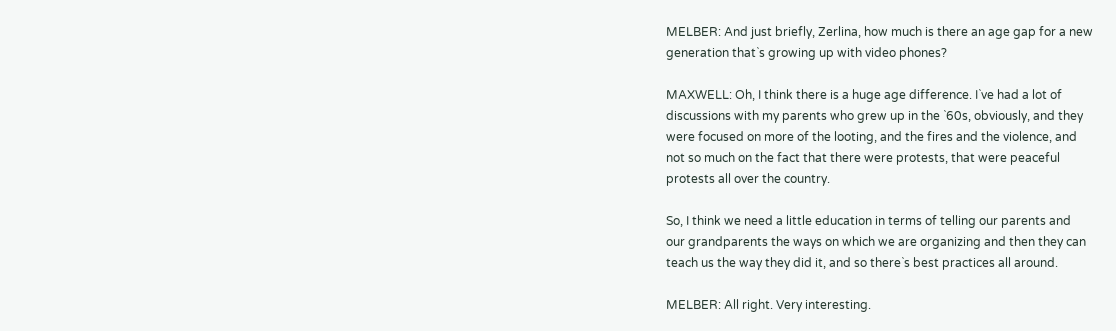MELBER: And just briefly, Zerlina, how much is there an age gap for a new
generation that`s growing up with video phones?

MAXWELL: Oh, I think there is a huge age difference. I`ve had a lot of
discussions with my parents who grew up in the `60s, obviously, and they
were focused on more of the looting, and the fires and the violence, and
not so much on the fact that there were protests, that were peaceful
protests all over the country.

So, I think we need a little education in terms of telling our parents and
our grandparents the ways on which we are organizing and then they can
teach us the way they did it, and so there`s best practices all around.

MELBER: All right. Very interesting.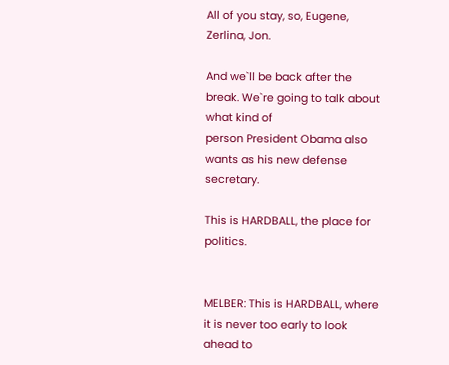All of you stay, so, Eugene, Zerlina, Jon.

And we`ll be back after the break. We`re going to talk about what kind of
person President Obama also wants as his new defense secretary.

This is HARDBALL, the place for politics.


MELBER: This is HARDBALL, where it is never too early to look ahead to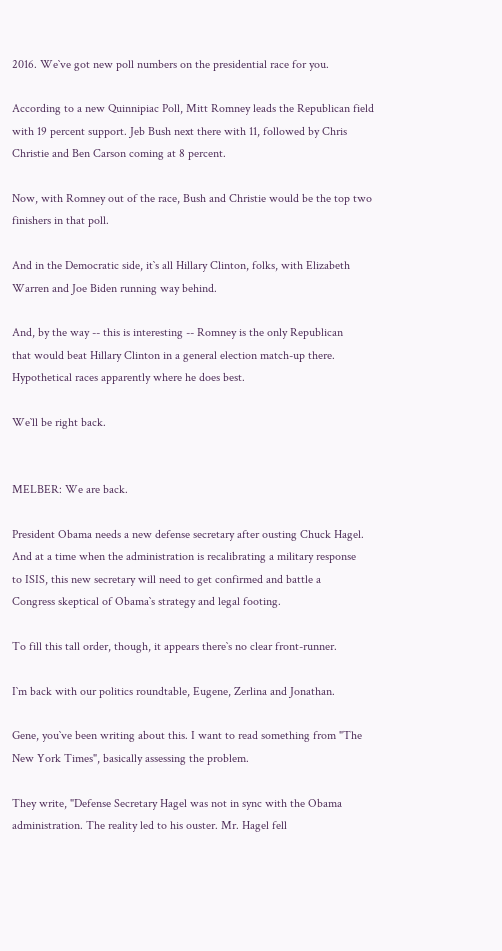2016. We`ve got new poll numbers on the presidential race for you.

According to a new Quinnipiac Poll, Mitt Romney leads the Republican field
with 19 percent support. Jeb Bush next there with 11, followed by Chris
Christie and Ben Carson coming at 8 percent.

Now, with Romney out of the race, Bush and Christie would be the top two
finishers in that poll.

And in the Democratic side, it`s all Hillary Clinton, folks, with Elizabeth
Warren and Joe Biden running way behind.

And, by the way -- this is interesting -- Romney is the only Republican
that would beat Hillary Clinton in a general election match-up there.
Hypothetical races apparently where he does best.

We`ll be right back.


MELBER: We are back.

President Obama needs a new defense secretary after ousting Chuck Hagel.
And at a time when the administration is recalibrating a military response
to ISIS, this new secretary will need to get confirmed and battle a
Congress skeptical of Obama`s strategy and legal footing.

To fill this tall order, though, it appears there`s no clear front-runner.

I`m back with our politics roundtable, Eugene, Zerlina and Jonathan.

Gene, you`ve been writing about this. I want to read something from "The
New York Times", basically assessing the problem.

They write, "Defense Secretary Hagel was not in sync with the Obama
administration. The reality led to his ouster. Mr. Hagel fell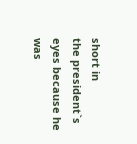short in
the president`s eyes because he was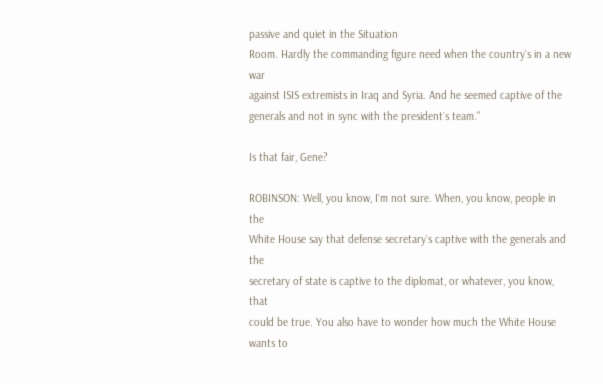passive and quiet in the Situation
Room. Hardly the commanding figure need when the country`s in a new war
against ISIS extremists in Iraq and Syria. And he seemed captive of the
generals and not in sync with the president`s team."

Is that fair, Gene?

ROBINSON: Well, you know, I`m not sure. When, you know, people in the
White House say that defense secretary`s captive with the generals and the
secretary of state is captive to the diplomat, or whatever, you know, that
could be true. You also have to wonder how much the White House wants to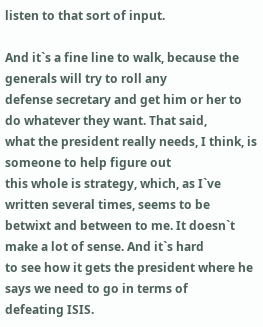listen to that sort of input.

And it`s a fine line to walk, because the generals will try to roll any
defense secretary and get him or her to do whatever they want. That said,
what the president really needs, I think, is someone to help figure out
this whole is strategy, which, as I`ve written several times, seems to be
betwixt and between to me. It doesn`t make a lot of sense. And it`s hard
to see how it gets the president where he says we need to go in terms of
defeating ISIS.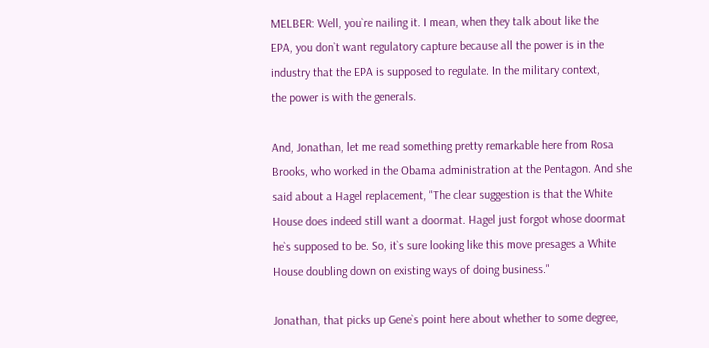MELBER: Well, you`re nailing it. I mean, when they talk about like the
EPA, you don`t want regulatory capture because all the power is in the
industry that the EPA is supposed to regulate. In the military context,
the power is with the generals.

And, Jonathan, let me read something pretty remarkable here from Rosa
Brooks, who worked in the Obama administration at the Pentagon. And she
said about a Hagel replacement, "The clear suggestion is that the White
House does indeed still want a doormat. Hagel just forgot whose doormat
he`s supposed to be. So, it`s sure looking like this move presages a White
House doubling down on existing ways of doing business."

Jonathan, that picks up Gene`s point here about whether to some degree,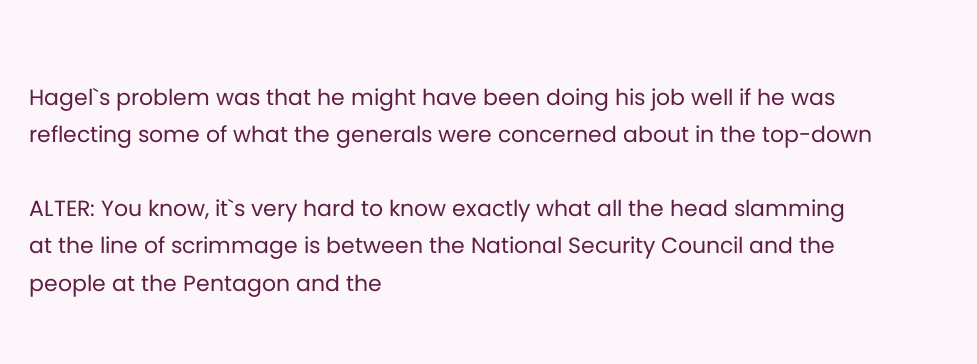Hagel`s problem was that he might have been doing his job well if he was
reflecting some of what the generals were concerned about in the top-down

ALTER: You know, it`s very hard to know exactly what all the head slamming
at the line of scrimmage is between the National Security Council and the
people at the Pentagon and the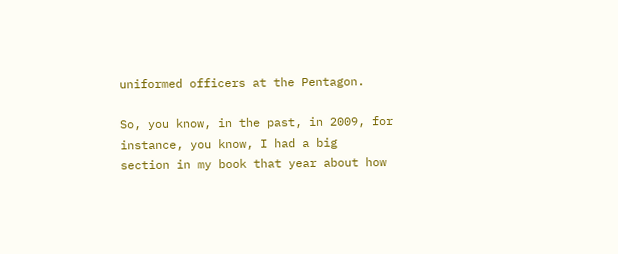uniformed officers at the Pentagon.

So, you know, in the past, in 2009, for instance, you know, I had a big
section in my book that year about how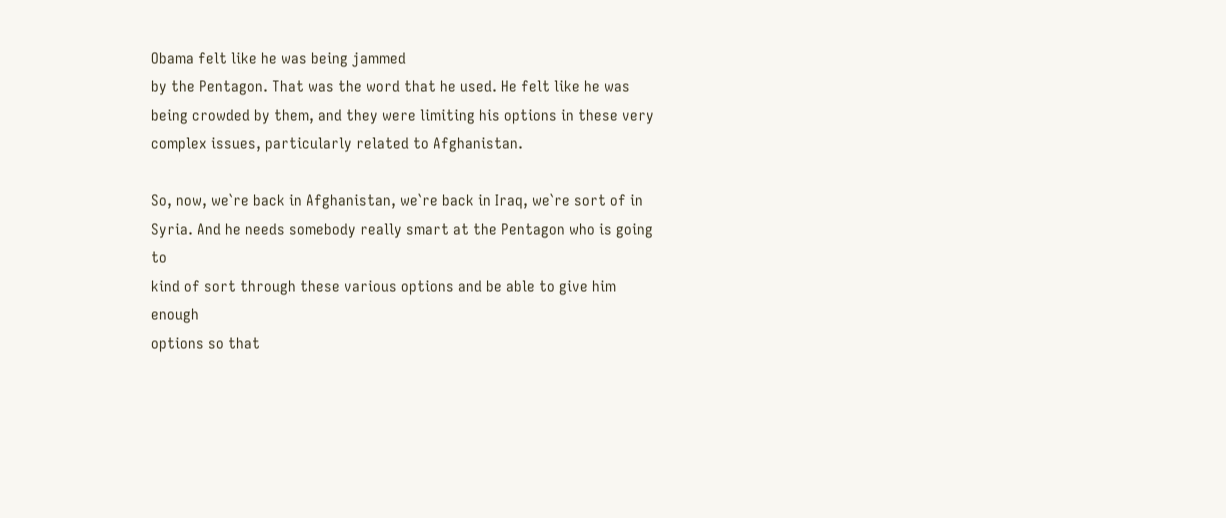Obama felt like he was being jammed
by the Pentagon. That was the word that he used. He felt like he was
being crowded by them, and they were limiting his options in these very
complex issues, particularly related to Afghanistan.

So, now, we`re back in Afghanistan, we`re back in Iraq, we`re sort of in
Syria. And he needs somebody really smart at the Pentagon who is going to
kind of sort through these various options and be able to give him enough
options so that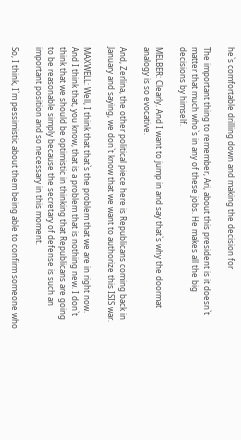he`s comfortable drilling down and making the decision for

The important thing to remember, Ari, about this president is it doesn`t
matter that much who`s in any of these jobs. He makes all the big
decisions by himself.

MELBER: Clearly. And I want to jump in and say that`s why the doormat
analogy is so evocative.

And, Zerlina, the other political piece here is Republicans coming back in
January and saying, we don`t know that we want to authorize this ISIS war.

MAXWELL: Well, I think that that`s the problem that we are in right now.
And I think that, you know, that is a problem that is nothing new. I don`t
think that we should be optimistic in thinking that Republicans are going
to be reasonable simply because the secretary of defense is such an
important position and so necessary in this moment.

So, I think, I`m pessimistic about them being able to confirm someone who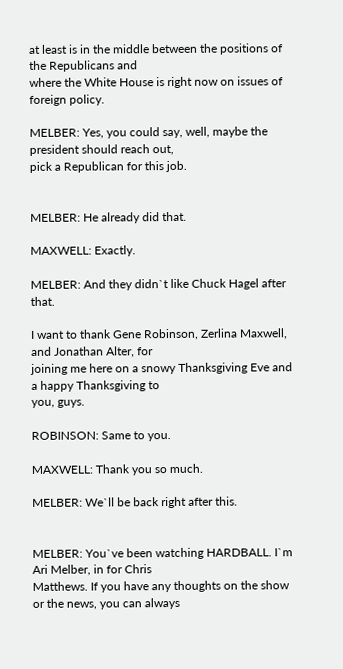at least is in the middle between the positions of the Republicans and
where the White House is right now on issues of foreign policy.

MELBER: Yes, you could say, well, maybe the president should reach out,
pick a Republican for this job.


MELBER: He already did that.

MAXWELL: Exactly.

MELBER: And they didn`t like Chuck Hagel after that.

I want to thank Gene Robinson, Zerlina Maxwell, and Jonathan Alter, for
joining me here on a snowy Thanksgiving Eve and a happy Thanksgiving to
you, guys.

ROBINSON: Same to you.

MAXWELL: Thank you so much.

MELBER: We`ll be back right after this.


MELBER: You`ve been watching HARDBALL. I`m Ari Melber, in for Chris
Matthews. If you have any thoughts on the show or the news, you can always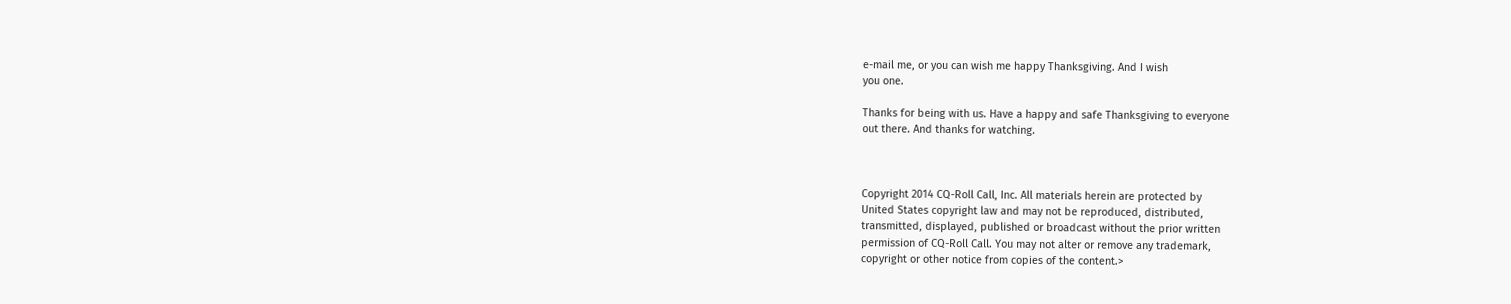e-mail me, or you can wish me happy Thanksgiving. And I wish
you one.

Thanks for being with us. Have a happy and safe Thanksgiving to everyone
out there. And thanks for watching.



Copyright 2014 CQ-Roll Call, Inc. All materials herein are protected by
United States copyright law and may not be reproduced, distributed,
transmitted, displayed, published or broadcast without the prior written
permission of CQ-Roll Call. You may not alter or remove any trademark,
copyright or other notice from copies of the content.>